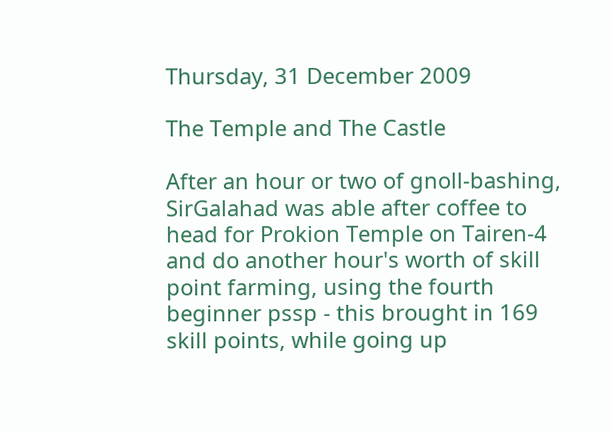Thursday, 31 December 2009

The Temple and The Castle

After an hour or two of gnoll-bashing, SirGalahad was able after coffee to head for Prokion Temple on Tairen-4 and do another hour's worth of skill point farming, using the fourth beginner pssp - this brought in 169 skill points, while going up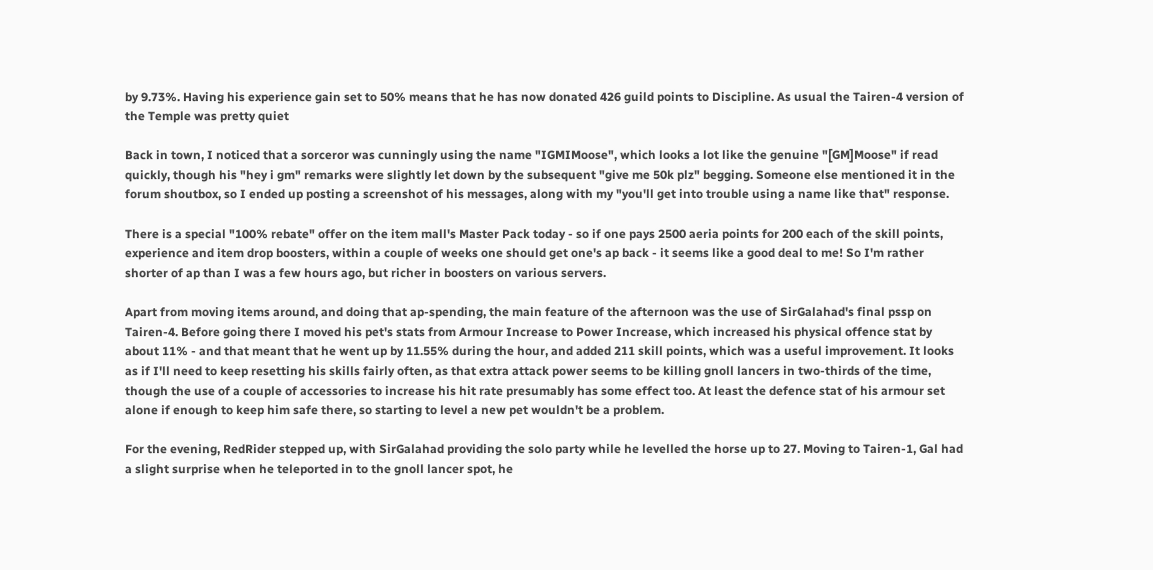by 9.73%. Having his experience gain set to 50% means that he has now donated 426 guild points to Discipline. As usual the Tairen-4 version of the Temple was pretty quiet

Back in town, I noticed that a sorceror was cunningly using the name "IGMIMoose", which looks a lot like the genuine "[GM]Moose" if read quickly, though his "hey i gm" remarks were slightly let down by the subsequent "give me 50k plz" begging. Someone else mentioned it in the forum shoutbox, so I ended up posting a screenshot of his messages, along with my "you'll get into trouble using a name like that" response.

There is a special "100% rebate" offer on the item mall's Master Pack today - so if one pays 2500 aeria points for 200 each of the skill points, experience and item drop boosters, within a couple of weeks one should get one's ap back - it seems like a good deal to me! So I'm rather shorter of ap than I was a few hours ago, but richer in boosters on various servers.

Apart from moving items around, and doing that ap-spending, the main feature of the afternoon was the use of SirGalahad's final pssp on Tairen-4. Before going there I moved his pet's stats from Armour Increase to Power Increase, which increased his physical offence stat by about 11% - and that meant that he went up by 11.55% during the hour, and added 211 skill points, which was a useful improvement. It looks as if I'll need to keep resetting his skills fairly often, as that extra attack power seems to be killing gnoll lancers in two-thirds of the time, though the use of a couple of accessories to increase his hit rate presumably has some effect too. At least the defence stat of his armour set alone if enough to keep him safe there, so starting to level a new pet wouldn't be a problem.

For the evening, RedRider stepped up, with SirGalahad providing the solo party while he levelled the horse up to 27. Moving to Tairen-1, Gal had a slight surprise when he teleported in to the gnoll lancer spot, he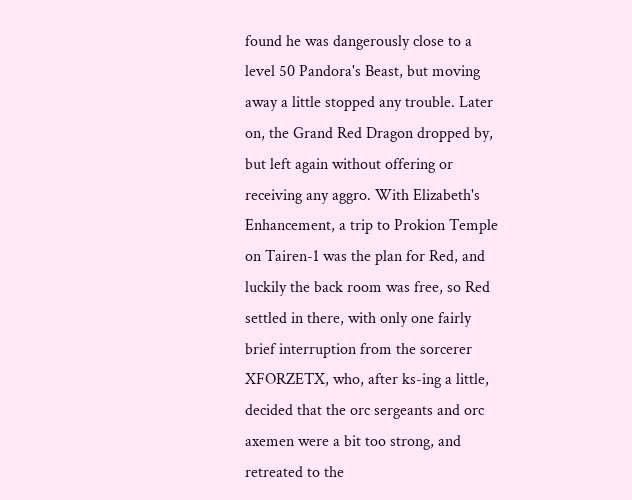found he was dangerously close to a level 50 Pandora's Beast, but moving away a little stopped any trouble. Later on, the Grand Red Dragon dropped by, but left again without offering or receiving any aggro. With Elizabeth's Enhancement, a trip to Prokion Temple on Tairen-1 was the plan for Red, and luckily the back room was free, so Red settled in there, with only one fairly brief interruption from the sorcerer XFORZETX, who, after ks-ing a little, decided that the orc sergeants and orc axemen were a bit too strong, and retreated to the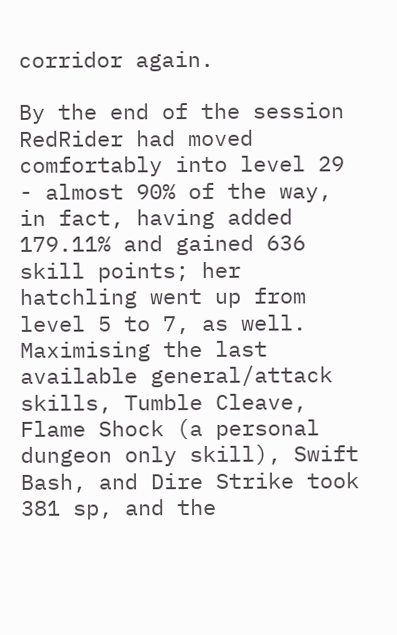corridor again.

By the end of the session RedRider had moved comfortably into level 29 - almost 90% of the way, in fact, having added 179.11% and gained 636 skill points; her hatchling went up from level 5 to 7, as well. Maximising the last available general/attack skills, Tumble Cleave, Flame Shock (a personal dungeon only skill), Swift Bash, and Dire Strike took 381 sp, and the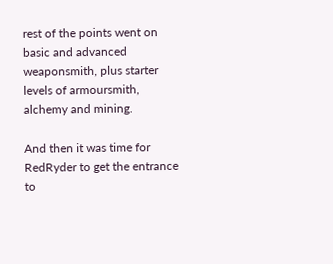rest of the points went on basic and advanced weaponsmith, plus starter levels of armoursmith, alchemy and mining.

And then it was time for RedRyder to get the entrance to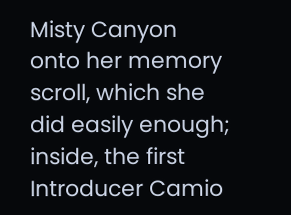Misty Canyon onto her memory scroll, which she did easily enough; inside, the first Introducer Camio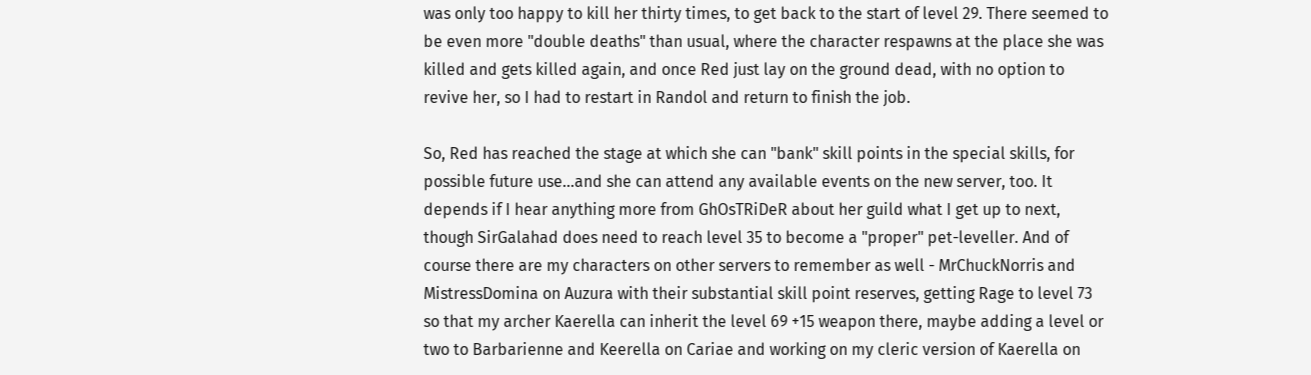was only too happy to kill her thirty times, to get back to the start of level 29. There seemed to be even more "double deaths" than usual, where the character respawns at the place she was killed and gets killed again, and once Red just lay on the ground dead, with no option to revive her, so I had to restart in Randol and return to finish the job.

So, Red has reached the stage at which she can "bank" skill points in the special skills, for possible future use...and she can attend any available events on the new server, too. It depends if I hear anything more from GhOsTRiDeR about her guild what I get up to next, though SirGalahad does need to reach level 35 to become a "proper" pet-leveller. And of course there are my characters on other servers to remember as well - MrChuckNorris and MistressDomina on Auzura with their substantial skill point reserves, getting Rage to level 73 so that my archer Kaerella can inherit the level 69 +15 weapon there, maybe adding a level or two to Barbarienne and Keerella on Cariae and working on my cleric version of Kaerella on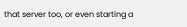that server too, or even starting a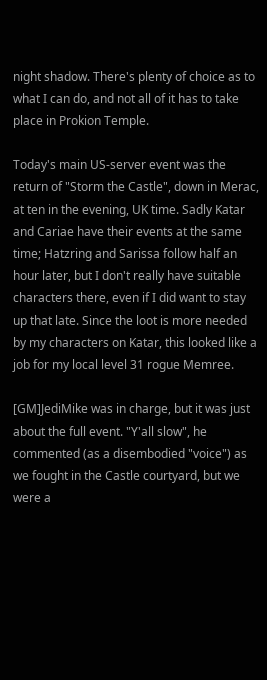night shadow. There's plenty of choice as to what I can do, and not all of it has to take place in Prokion Temple.

Today's main US-server event was the return of "Storm the Castle", down in Merac, at ten in the evening, UK time. Sadly Katar and Cariae have their events at the same time; Hatzring and Sarissa follow half an hour later, but I don't really have suitable characters there, even if I did want to stay up that late. Since the loot is more needed by my characters on Katar, this looked like a job for my local level 31 rogue Memree.

[GM]JediMike was in charge, but it was just about the full event. "Y'all slow", he commented (as a disembodied "voice") as we fought in the Castle courtyard, but we were a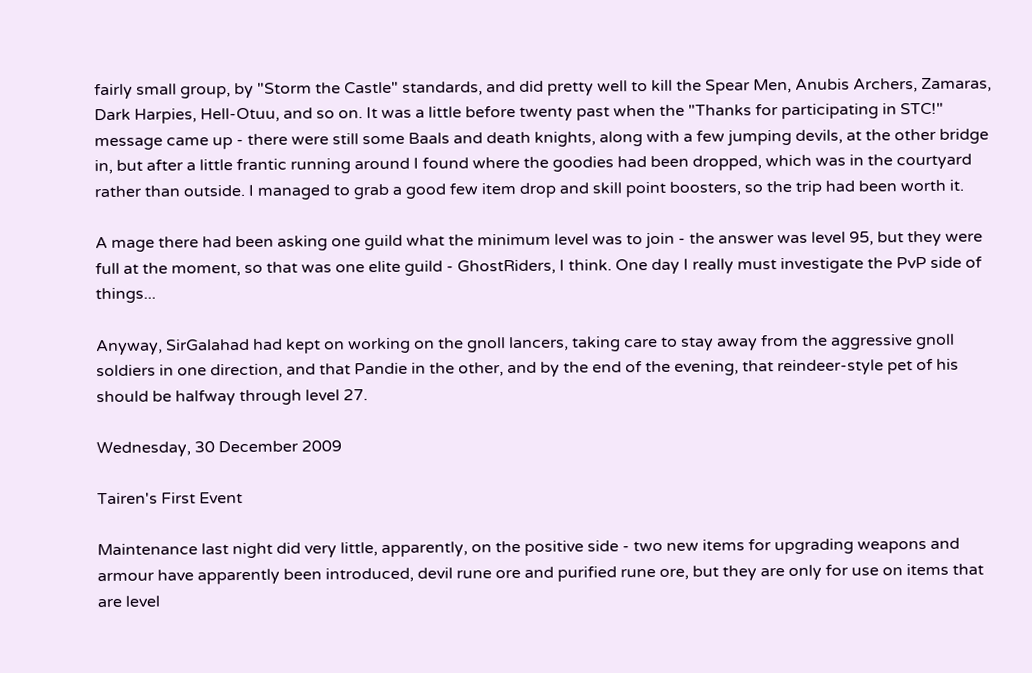fairly small group, by "Storm the Castle" standards, and did pretty well to kill the Spear Men, Anubis Archers, Zamaras, Dark Harpies, Hell-Otuu, and so on. It was a little before twenty past when the "Thanks for participating in STC!" message came up - there were still some Baals and death knights, along with a few jumping devils, at the other bridge in, but after a little frantic running around I found where the goodies had been dropped, which was in the courtyard rather than outside. I managed to grab a good few item drop and skill point boosters, so the trip had been worth it.

A mage there had been asking one guild what the minimum level was to join - the answer was level 95, but they were full at the moment, so that was one elite guild - GhostRiders, I think. One day I really must investigate the PvP side of things...

Anyway, SirGalahad had kept on working on the gnoll lancers, taking care to stay away from the aggressive gnoll soldiers in one direction, and that Pandie in the other, and by the end of the evening, that reindeer-style pet of his should be halfway through level 27.

Wednesday, 30 December 2009

Tairen's First Event

Maintenance last night did very little, apparently, on the positive side - two new items for upgrading weapons and armour have apparently been introduced, devil rune ore and purified rune ore, but they are only for use on items that are level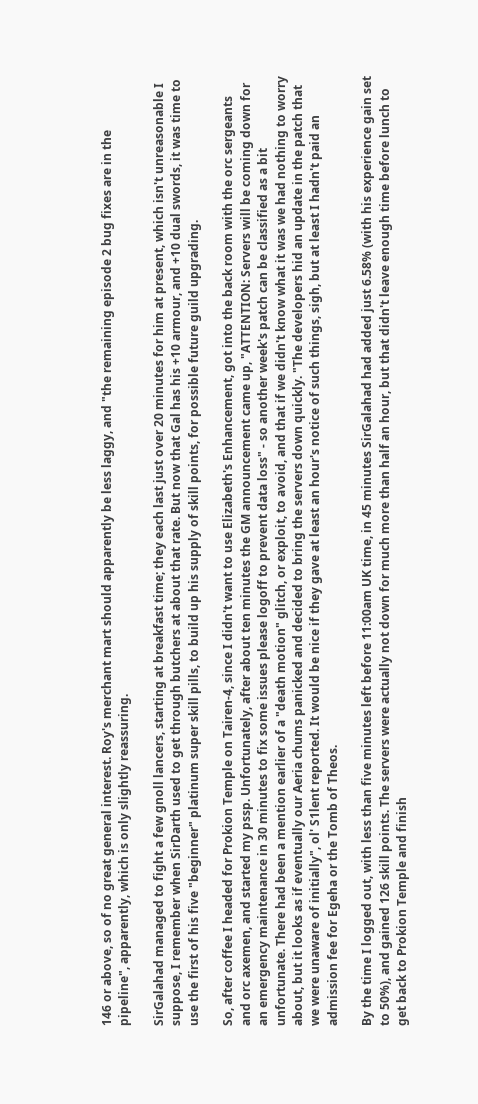146 or above, so of no great general interest. Roy's merchant mart should apparently be less laggy, and "the remaining episode 2 bug fixes are in the pipeline", apparently, which is only slightly reassuring.

SirGalahad managed to fight a few gnoll lancers, starting at breakfast time; they each last just over 20 minutes for him at present, which isn't unreasonable I suppose, I remember when SirDarth used to get through butchers at about that rate. But now that Gal has his +10 armour, and +10 dual swords, it was time to use the first of his five "beginner" platinum super skill pills, to build up his supply of skill points, for possible future guild upgrading.

So, after coffee I headed for Prokion Temple on Tairen-4, since I didn't want to use Elizabeth's Enhancement, got into the back room with the orc sergeants and orc axemen, and started my pssp. Unfortunately, after about ten minutes the GM announcement came up, "ATTENTION: Servers will be coming down for an emergency maintenance in 30 minutes to fix some issues please logoff to prevent data loss" - so another week's patch can be classified as a bit unfortunate. There had been a mention earlier of a "death motion" glitch, or exploit, to avoid, and that if we didn't know what it was we had nothing to worry about, but it looks as if eventually our Aeria chums panicked and decided to bring the servers down quickly. "The developers hid an update in the patch that we were unaware of initially", ol' S1lent reported. It would be nice if they gave at least an hour's notice of such things, sigh, but at least I hadn't paid an admission fee for Egeha or the Tomb of Theos.

By the time I logged out, with less than five minutes left before 11:00am UK time, in 45 minutes SirGalahad had added just 6.58% (with his experience gain set to 50%), and gained 126 skill points. The servers were actually not down for much more than half an hour, but that didn't leave enough time before lunch to get back to Prokion Temple and finish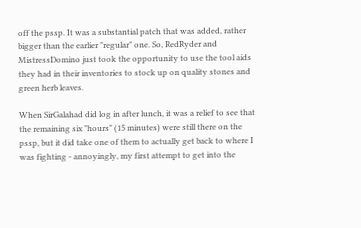off the pssp. It was a substantial patch that was added, rather bigger than the earlier "regular" one. So, RedRyder and MistressDomino just took the opportunity to use the tool aids they had in their inventories to stock up on quality stones and green herb leaves.

When SirGalahad did log in after lunch, it was a relief to see that the remaining six "hours" (15 minutes) were still there on the pssp, but it did take one of them to actually get back to where I was fighting - annoyingly, my first attempt to get into the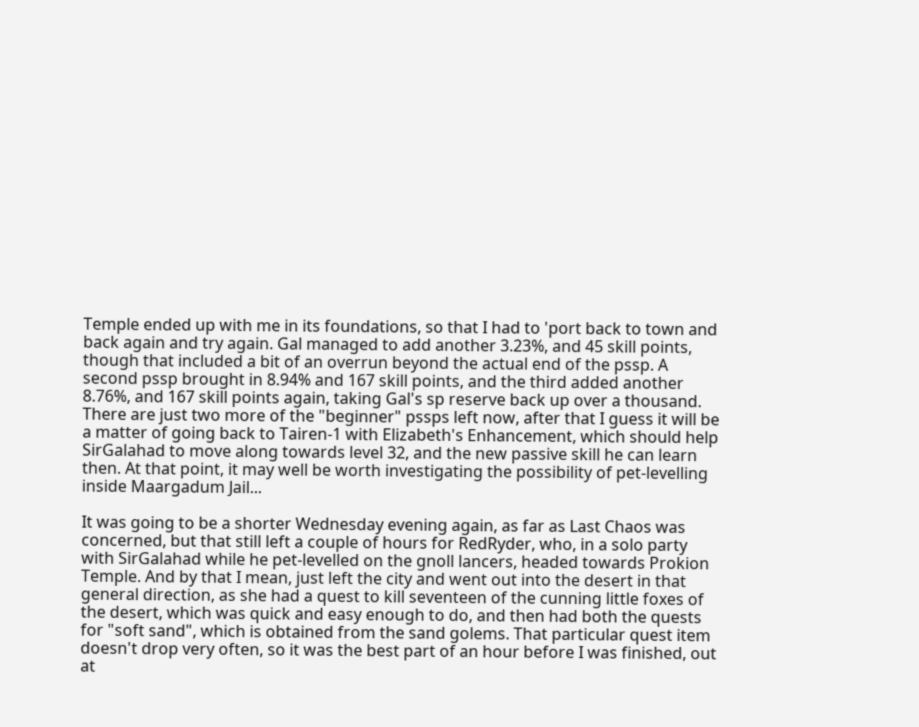Temple ended up with me in its foundations, so that I had to 'port back to town and back again and try again. Gal managed to add another 3.23%, and 45 skill points, though that included a bit of an overrun beyond the actual end of the pssp. A second pssp brought in 8.94% and 167 skill points, and the third added another 8.76%, and 167 skill points again, taking Gal's sp reserve back up over a thousand. There are just two more of the "beginner" pssps left now, after that I guess it will be a matter of going back to Tairen-1 with Elizabeth's Enhancement, which should help SirGalahad to move along towards level 32, and the new passive skill he can learn then. At that point, it may well be worth investigating the possibility of pet-levelling inside Maargadum Jail...

It was going to be a shorter Wednesday evening again, as far as Last Chaos was concerned, but that still left a couple of hours for RedRyder, who, in a solo party with SirGalahad while he pet-levelled on the gnoll lancers, headed towards Prokion Temple. And by that I mean, just left the city and went out into the desert in that general direction, as she had a quest to kill seventeen of the cunning little foxes of the desert, which was quick and easy enough to do, and then had both the quests for "soft sand", which is obtained from the sand golems. That particular quest item doesn't drop very often, so it was the best part of an hour before I was finished, out at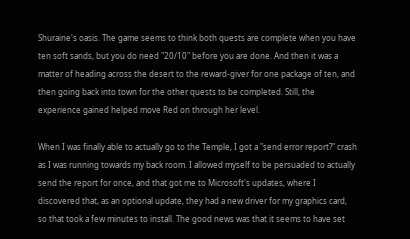Shuraine's oasis. The game seems to think both quests are complete when you have ten soft sands, but you do need "20/10" before you are done. And then it was a matter of heading across the desert to the reward-giver for one package of ten, and then going back into town for the other quests to be completed. Still, the experience gained helped move Red on through her level.

When I was finally able to actually go to the Temple, I got a "send error report?" crash as I was running towards my back room. I allowed myself to be persuaded to actually send the report for once, and that got me to Microsoft's updates, where I discovered that, as an optional update, they had a new driver for my graphics card, so that took a few minutes to install. The good news was that it seems to have set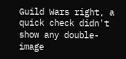Guild Wars right, a quick check didn't show any double-image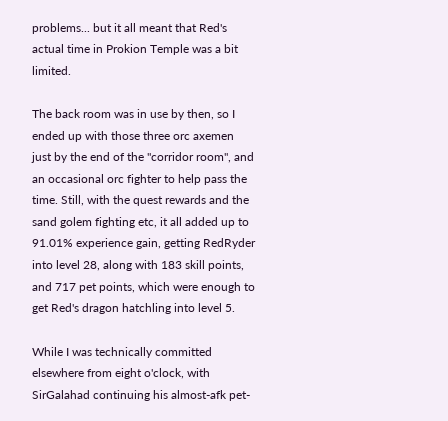problems... but it all meant that Red's actual time in Prokion Temple was a bit limited.

The back room was in use by then, so I ended up with those three orc axemen just by the end of the "corridor room", and an occasional orc fighter to help pass the time. Still, with the quest rewards and the sand golem fighting etc, it all added up to 91.01% experience gain, getting RedRyder into level 28, along with 183 skill points, and 717 pet points, which were enough to get Red's dragon hatchling into level 5.

While I was technically committed elsewhere from eight o'clock, with SirGalahad continuing his almost-afk pet-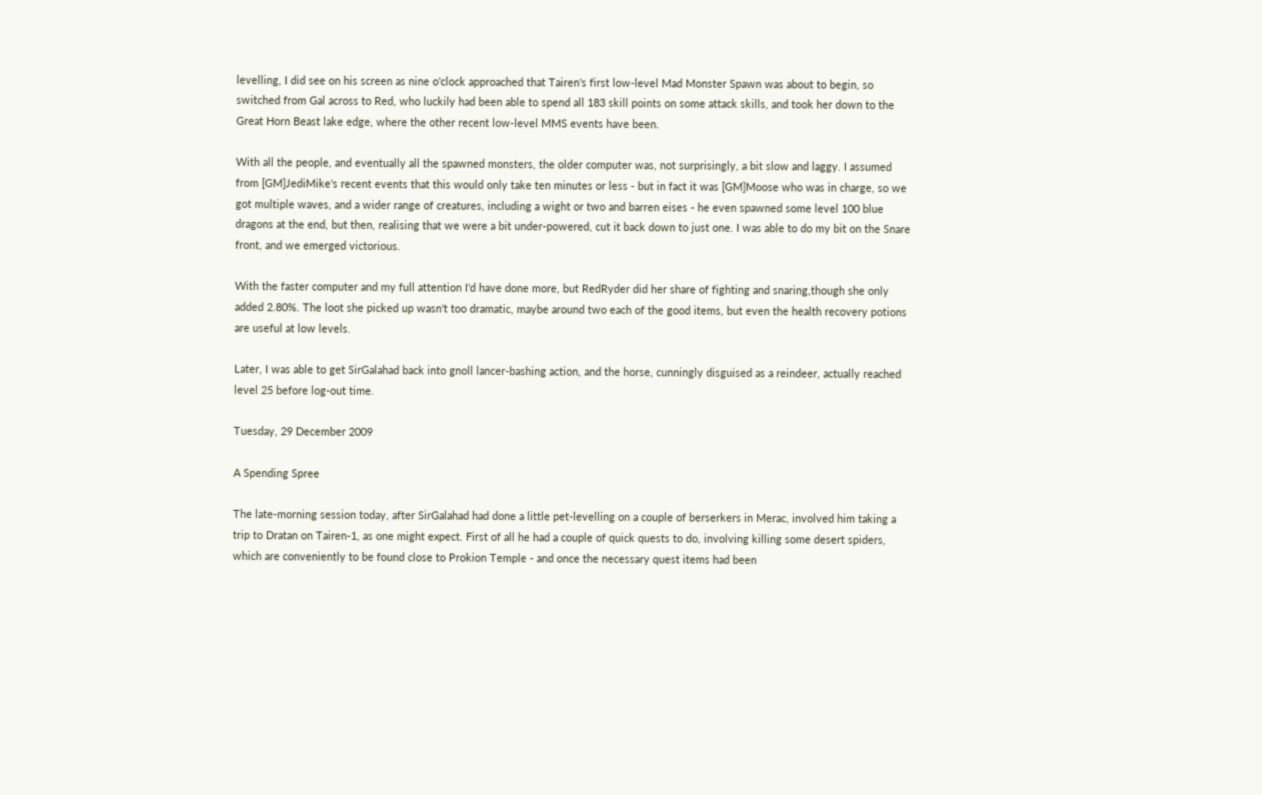levelling, I did see on his screen as nine o'clock approached that Tairen's first low-level Mad Monster Spawn was about to begin, so switched from Gal across to Red, who luckily had been able to spend all 183 skill points on some attack skills, and took her down to the Great Horn Beast lake edge, where the other recent low-level MMS events have been.

With all the people, and eventually all the spawned monsters, the older computer was, not surprisingly, a bit slow and laggy. I assumed from [GM]JediMike's recent events that this would only take ten minutes or less - but in fact it was [GM]Moose who was in charge, so we got multiple waves, and a wider range of creatures, including a wight or two and barren eises - he even spawned some level 100 blue dragons at the end, but then, realising that we were a bit under-powered, cut it back down to just one. I was able to do my bit on the Snare front, and we emerged victorious.

With the faster computer and my full attention I'd have done more, but RedRyder did her share of fighting and snaring,though she only added 2.80%. The loot she picked up wasn't too dramatic, maybe around two each of the good items, but even the health recovery potions are useful at low levels.

Later, I was able to get SirGalahad back into gnoll lancer-bashing action, and the horse, cunningly disguised as a reindeer, actually reached level 25 before log-out time.

Tuesday, 29 December 2009

A Spending Spree

The late-morning session today, after SirGalahad had done a little pet-levelling on a couple of berserkers in Merac, involved him taking a trip to Dratan on Tairen-1, as one might expect. First of all he had a couple of quick quests to do, involving killing some desert spiders, which are conveniently to be found close to Prokion Temple - and once the necessary quest items had been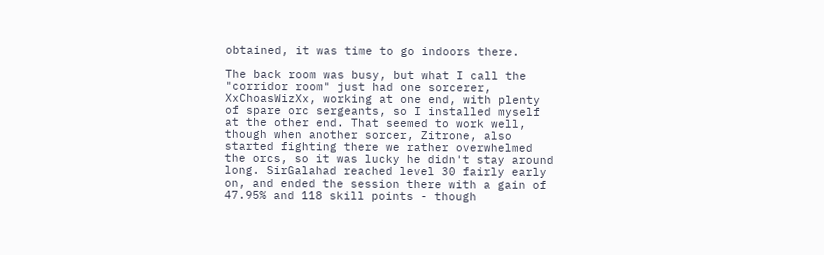obtained, it was time to go indoors there.

The back room was busy, but what I call the "corridor room" just had one sorcerer, XxChoasWizXx, working at one end, with plenty of spare orc sergeants, so I installed myself at the other end. That seemed to work well, though when another sorcer, Zitrone, also started fighting there we rather overwhelmed the orcs, so it was lucky he didn't stay around long. SirGalahad reached level 30 fairly early on, and ended the session there with a gain of 47.95% and 118 skill points - though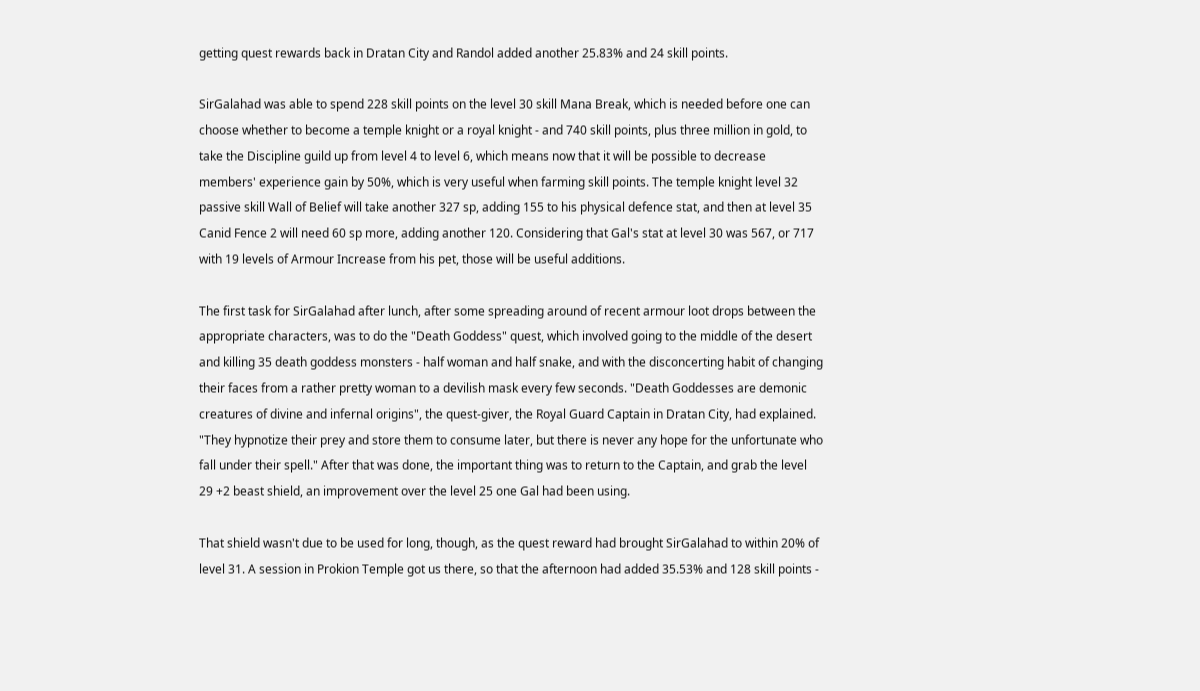getting quest rewards back in Dratan City and Randol added another 25.83% and 24 skill points.

SirGalahad was able to spend 228 skill points on the level 30 skill Mana Break, which is needed before one can choose whether to become a temple knight or a royal knight - and 740 skill points, plus three million in gold, to take the Discipline guild up from level 4 to level 6, which means now that it will be possible to decrease members' experience gain by 50%, which is very useful when farming skill points. The temple knight level 32 passive skill Wall of Belief will take another 327 sp, adding 155 to his physical defence stat, and then at level 35 Canid Fence 2 will need 60 sp more, adding another 120. Considering that Gal's stat at level 30 was 567, or 717 with 19 levels of Armour Increase from his pet, those will be useful additions.

The first task for SirGalahad after lunch, after some spreading around of recent armour loot drops between the appropriate characters, was to do the "Death Goddess" quest, which involved going to the middle of the desert and killing 35 death goddess monsters - half woman and half snake, and with the disconcerting habit of changing their faces from a rather pretty woman to a devilish mask every few seconds. "Death Goddesses are demonic creatures of divine and infernal origins", the quest-giver, the Royal Guard Captain in Dratan City, had explained. "They hypnotize their prey and store them to consume later, but there is never any hope for the unfortunate who fall under their spell." After that was done, the important thing was to return to the Captain, and grab the level 29 +2 beast shield, an improvement over the level 25 one Gal had been using.

That shield wasn't due to be used for long, though, as the quest reward had brought SirGalahad to within 20% of level 31. A session in Prokion Temple got us there, so that the afternoon had added 35.53% and 128 skill points -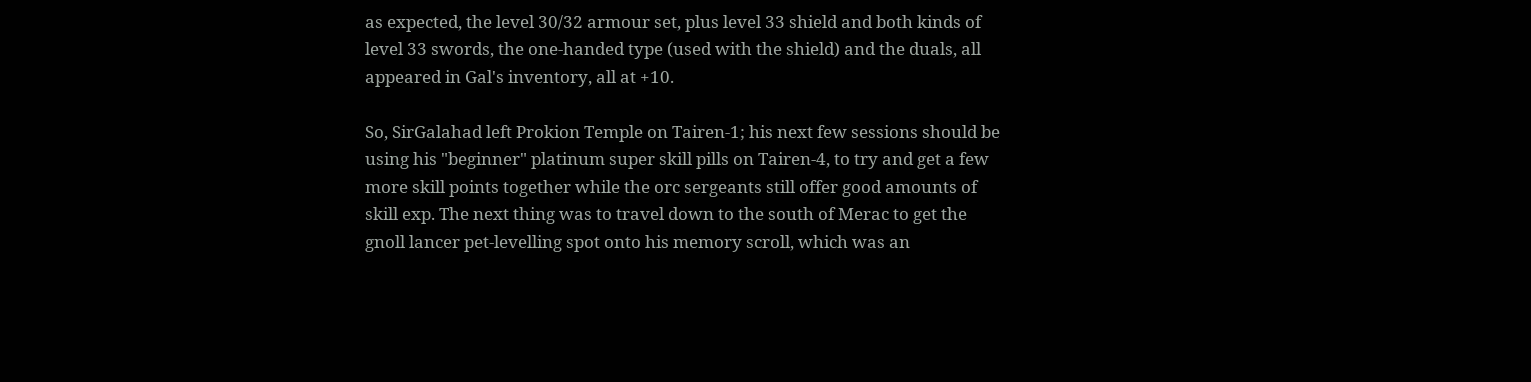as expected, the level 30/32 armour set, plus level 33 shield and both kinds of level 33 swords, the one-handed type (used with the shield) and the duals, all appeared in Gal's inventory, all at +10.

So, SirGalahad left Prokion Temple on Tairen-1; his next few sessions should be using his "beginner" platinum super skill pills on Tairen-4, to try and get a few more skill points together while the orc sergeants still offer good amounts of skill exp. The next thing was to travel down to the south of Merac to get the gnoll lancer pet-levelling spot onto his memory scroll, which was an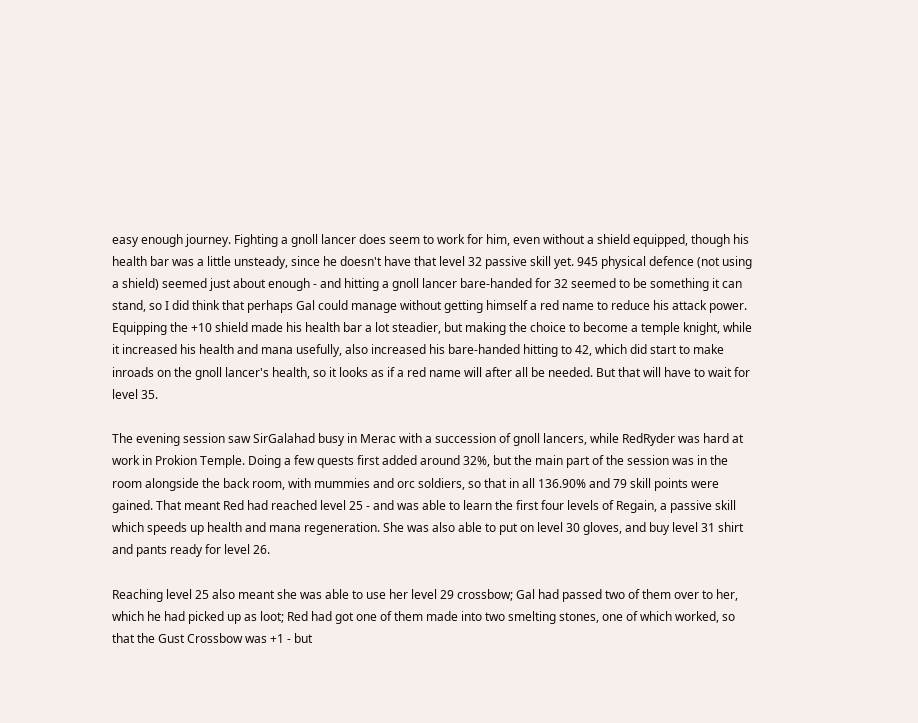easy enough journey. Fighting a gnoll lancer does seem to work for him, even without a shield equipped, though his health bar was a little unsteady, since he doesn't have that level 32 passive skill yet. 945 physical defence (not using a shield) seemed just about enough - and hitting a gnoll lancer bare-handed for 32 seemed to be something it can stand, so I did think that perhaps Gal could manage without getting himself a red name to reduce his attack power. Equipping the +10 shield made his health bar a lot steadier, but making the choice to become a temple knight, while it increased his health and mana usefully, also increased his bare-handed hitting to 42, which did start to make inroads on the gnoll lancer's health, so it looks as if a red name will after all be needed. But that will have to wait for level 35.

The evening session saw SirGalahad busy in Merac with a succession of gnoll lancers, while RedRyder was hard at work in Prokion Temple. Doing a few quests first added around 32%, but the main part of the session was in the room alongside the back room, with mummies and orc soldiers, so that in all 136.90% and 79 skill points were gained. That meant Red had reached level 25 - and was able to learn the first four levels of Regain, a passive skill which speeds up health and mana regeneration. She was also able to put on level 30 gloves, and buy level 31 shirt and pants ready for level 26.

Reaching level 25 also meant she was able to use her level 29 crossbow; Gal had passed two of them over to her, which he had picked up as loot; Red had got one of them made into two smelting stones, one of which worked, so that the Gust Crossbow was +1 - but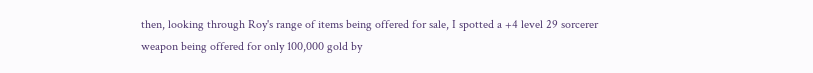then, looking through Roy's range of items being offered for sale, I spotted a +4 level 29 sorcerer weapon being offered for only 100,000 gold by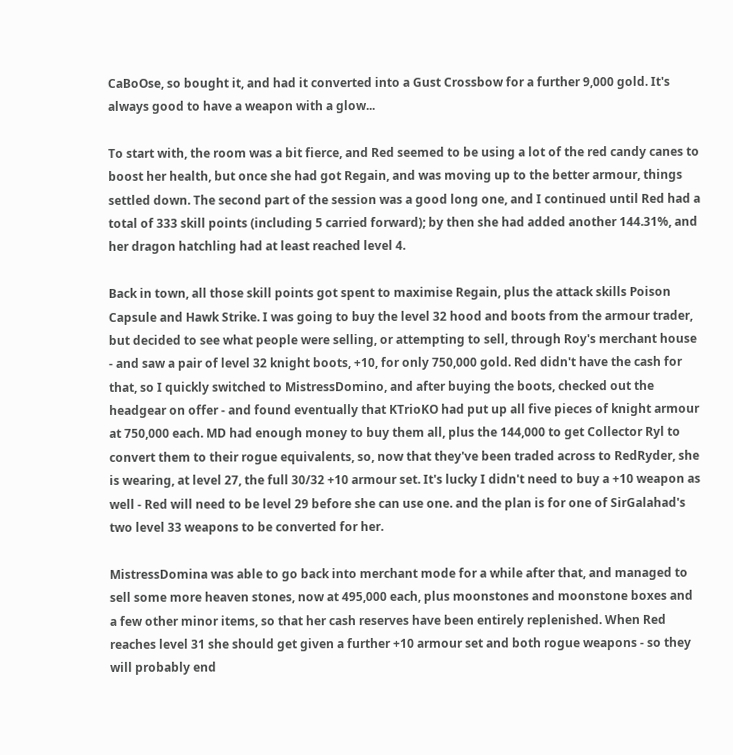CaBoOse, so bought it, and had it converted into a Gust Crossbow for a further 9,000 gold. It's always good to have a weapon with a glow...

To start with, the room was a bit fierce, and Red seemed to be using a lot of the red candy canes to boost her health, but once she had got Regain, and was moving up to the better armour, things settled down. The second part of the session was a good long one, and I continued until Red had a total of 333 skill points (including 5 carried forward); by then she had added another 144.31%, and her dragon hatchling had at least reached level 4.

Back in town, all those skill points got spent to maximise Regain, plus the attack skills Poison Capsule and Hawk Strike. I was going to buy the level 32 hood and boots from the armour trader, but decided to see what people were selling, or attempting to sell, through Roy's merchant house - and saw a pair of level 32 knight boots, +10, for only 750,000 gold. Red didn't have the cash for that, so I quickly switched to MistressDomino, and after buying the boots, checked out the headgear on offer - and found eventually that KTrioKO had put up all five pieces of knight armour at 750,000 each. MD had enough money to buy them all, plus the 144,000 to get Collector Ryl to convert them to their rogue equivalents, so, now that they've been traded across to RedRyder, she is wearing, at level 27, the full 30/32 +10 armour set. It's lucky I didn't need to buy a +10 weapon as well - Red will need to be level 29 before she can use one. and the plan is for one of SirGalahad's two level 33 weapons to be converted for her.

MistressDomina was able to go back into merchant mode for a while after that, and managed to sell some more heaven stones, now at 495,000 each, plus moonstones and moonstone boxes and a few other minor items, so that her cash reserves have been entirely replenished. When Red reaches level 31 she should get given a further +10 armour set and both rogue weapons - so they will probably end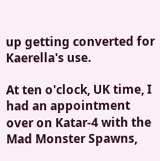up getting converted for Kaerella's use.

At ten o'clock, UK time, I had an appointment over on Katar-4 with the Mad Monster Spawns,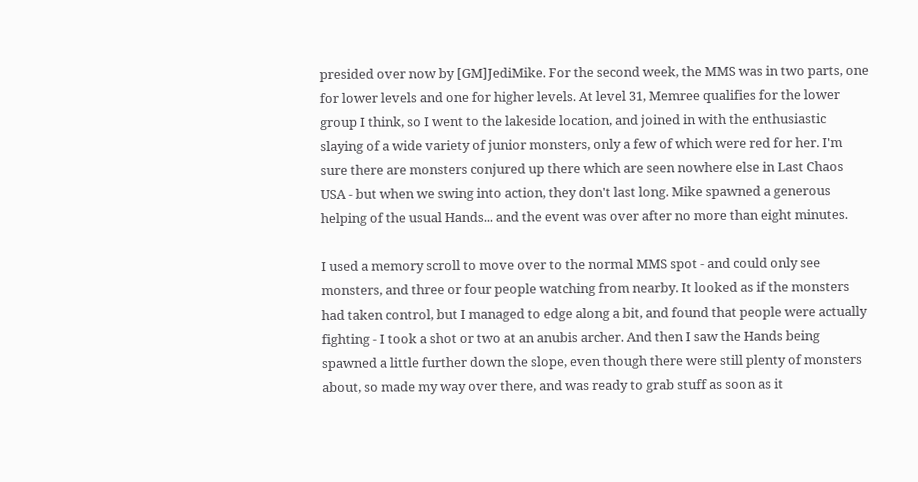presided over now by [GM]JediMike. For the second week, the MMS was in two parts, one for lower levels and one for higher levels. At level 31, Memree qualifies for the lower group I think, so I went to the lakeside location, and joined in with the enthusiastic slaying of a wide variety of junior monsters, only a few of which were red for her. I'm sure there are monsters conjured up there which are seen nowhere else in Last Chaos USA - but when we swing into action, they don't last long. Mike spawned a generous helping of the usual Hands... and the event was over after no more than eight minutes.

I used a memory scroll to move over to the normal MMS spot - and could only see monsters, and three or four people watching from nearby. It looked as if the monsters had taken control, but I managed to edge along a bit, and found that people were actually fighting - I took a shot or two at an anubis archer. And then I saw the Hands being spawned a little further down the slope, even though there were still plenty of monsters about, so made my way over there, and was ready to grab stuff as soon as it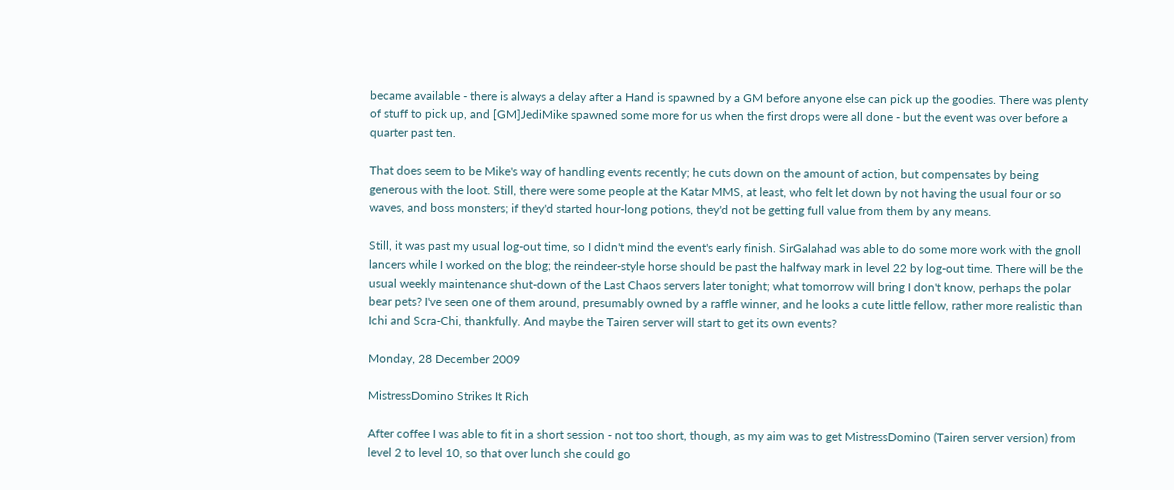became available - there is always a delay after a Hand is spawned by a GM before anyone else can pick up the goodies. There was plenty of stuff to pick up, and [GM]JediMike spawned some more for us when the first drops were all done - but the event was over before a quarter past ten.

That does seem to be Mike's way of handling events recently; he cuts down on the amount of action, but compensates by being generous with the loot. Still, there were some people at the Katar MMS, at least, who felt let down by not having the usual four or so waves, and boss monsters; if they'd started hour-long potions, they'd not be getting full value from them by any means.

Still, it was past my usual log-out time, so I didn't mind the event's early finish. SirGalahad was able to do some more work with the gnoll lancers while I worked on the blog; the reindeer-style horse should be past the halfway mark in level 22 by log-out time. There will be the usual weekly maintenance shut-down of the Last Chaos servers later tonight; what tomorrow will bring I don't know, perhaps the polar bear pets? I've seen one of them around, presumably owned by a raffle winner, and he looks a cute little fellow, rather more realistic than Ichi and Scra-Chi, thankfully. And maybe the Tairen server will start to get its own events?

Monday, 28 December 2009

MistressDomino Strikes It Rich

After coffee I was able to fit in a short session - not too short, though, as my aim was to get MistressDomino (Tairen server version) from level 2 to level 10, so that over lunch she could go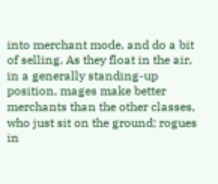into merchant mode, and do a bit of selling. As they float in the air, in a generally standing-up position, mages make better merchants than the other classes, who just sit on the ground; rogues in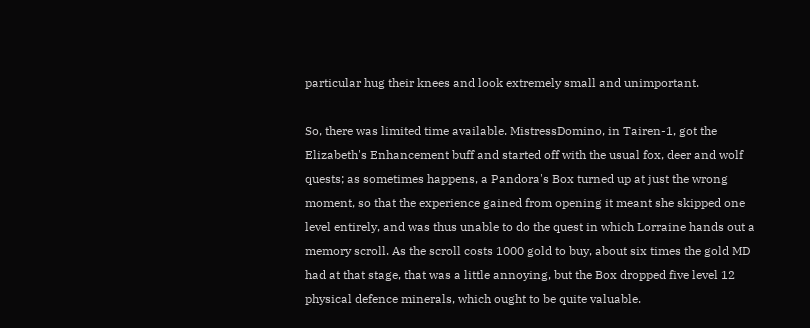particular hug their knees and look extremely small and unimportant.

So, there was limited time available. MistressDomino, in Tairen-1, got the Elizabeth's Enhancement buff and started off with the usual fox, deer and wolf quests; as sometimes happens, a Pandora's Box turned up at just the wrong moment, so that the experience gained from opening it meant she skipped one level entirely, and was thus unable to do the quest in which Lorraine hands out a memory scroll. As the scroll costs 1000 gold to buy, about six times the gold MD had at that stage, that was a little annoying, but the Box dropped five level 12 physical defence minerals, which ought to be quite valuable.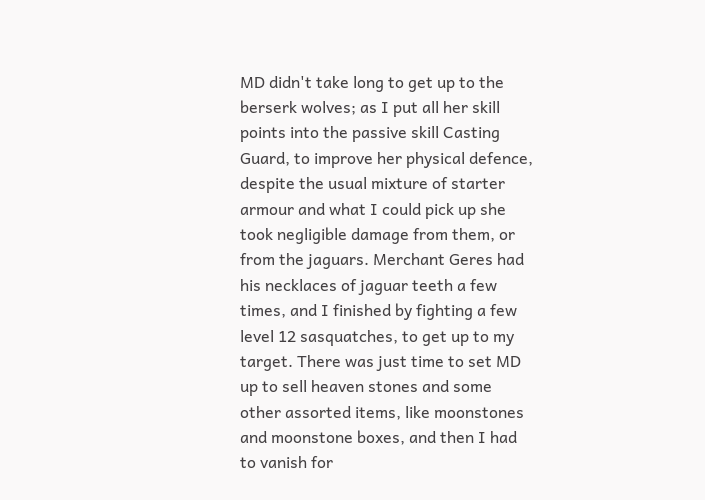MD didn't take long to get up to the berserk wolves; as I put all her skill points into the passive skill Casting Guard, to improve her physical defence, despite the usual mixture of starter armour and what I could pick up she took negligible damage from them, or from the jaguars. Merchant Geres had his necklaces of jaguar teeth a few times, and I finished by fighting a few level 12 sasquatches, to get up to my target. There was just time to set MD up to sell heaven stones and some other assorted items, like moonstones and moonstone boxes, and then I had to vanish for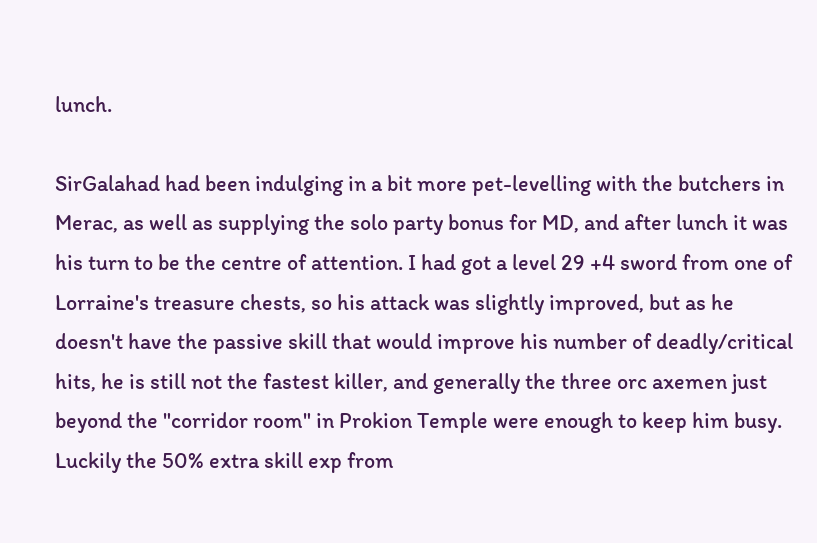lunch.

SirGalahad had been indulging in a bit more pet-levelling with the butchers in Merac, as well as supplying the solo party bonus for MD, and after lunch it was his turn to be the centre of attention. I had got a level 29 +4 sword from one of Lorraine's treasure chests, so his attack was slightly improved, but as he doesn't have the passive skill that would improve his number of deadly/critical hits, he is still not the fastest killer, and generally the three orc axemen just beyond the "corridor room" in Prokion Temple were enough to keep him busy. Luckily the 50% extra skill exp from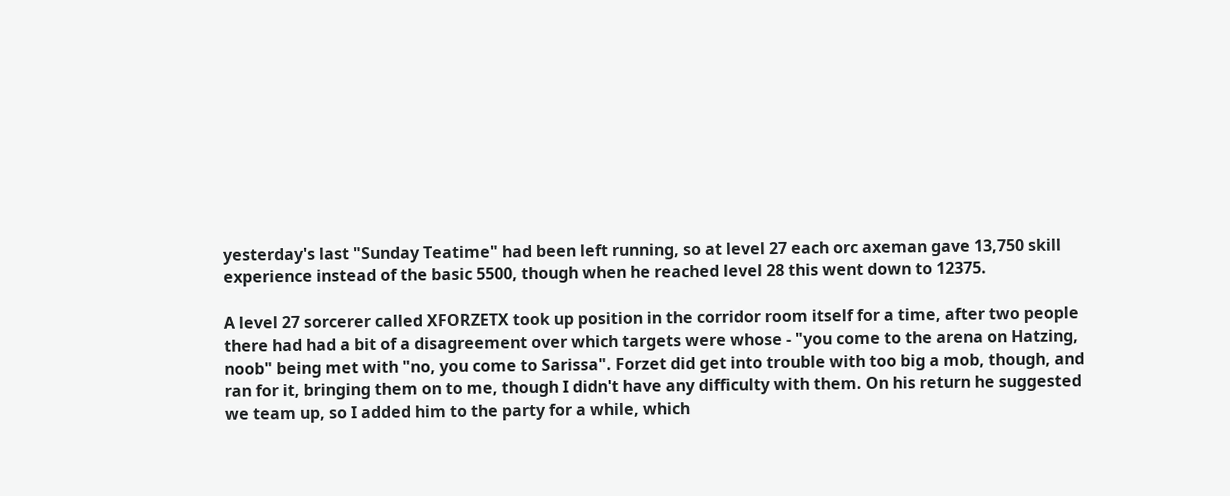yesterday's last "Sunday Teatime" had been left running, so at level 27 each orc axeman gave 13,750 skill experience instead of the basic 5500, though when he reached level 28 this went down to 12375.

A level 27 sorcerer called XFORZETX took up position in the corridor room itself for a time, after two people there had had a bit of a disagreement over which targets were whose - "you come to the arena on Hatzing, noob" being met with "no, you come to Sarissa". Forzet did get into trouble with too big a mob, though, and ran for it, bringing them on to me, though I didn't have any difficulty with them. On his return he suggested we team up, so I added him to the party for a while, which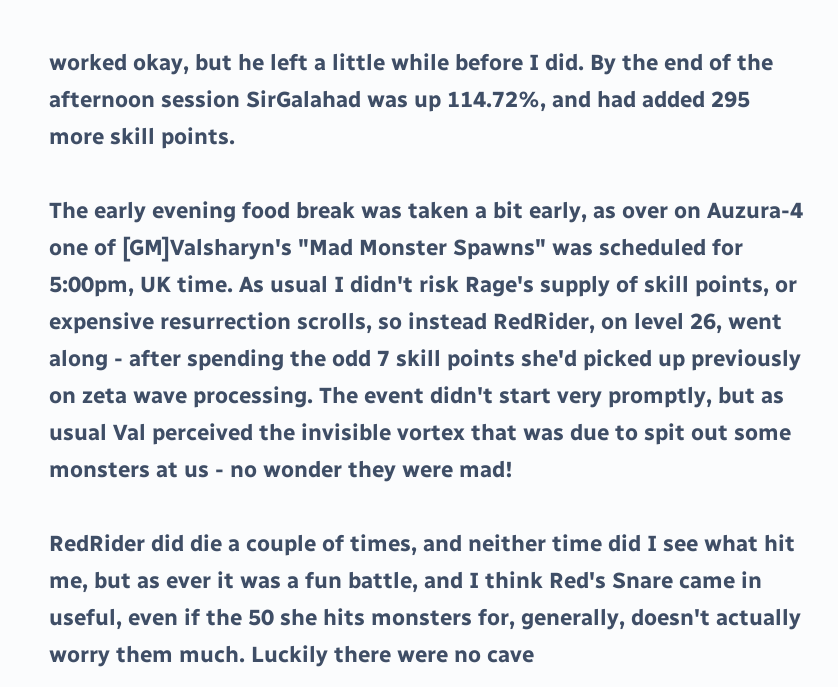worked okay, but he left a little while before I did. By the end of the afternoon session SirGalahad was up 114.72%, and had added 295 more skill points.

The early evening food break was taken a bit early, as over on Auzura-4 one of [GM]Valsharyn's "Mad Monster Spawns" was scheduled for 5:00pm, UK time. As usual I didn't risk Rage's supply of skill points, or expensive resurrection scrolls, so instead RedRider, on level 26, went along - after spending the odd 7 skill points she'd picked up previously on zeta wave processing. The event didn't start very promptly, but as usual Val perceived the invisible vortex that was due to spit out some monsters at us - no wonder they were mad!

RedRider did die a couple of times, and neither time did I see what hit me, but as ever it was a fun battle, and I think Red's Snare came in useful, even if the 50 she hits monsters for, generally, doesn't actually worry them much. Luckily there were no cave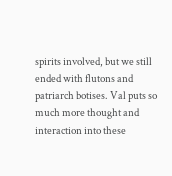spirits involved, but we still ended with flutons and patriarch botises. Val puts so much more thought and interaction into these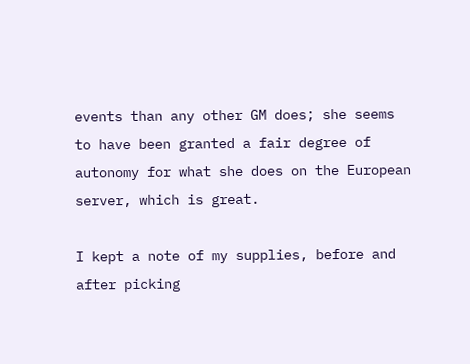events than any other GM does; she seems to have been granted a fair degree of autonomy for what she does on the European server, which is great.

I kept a note of my supplies, before and after picking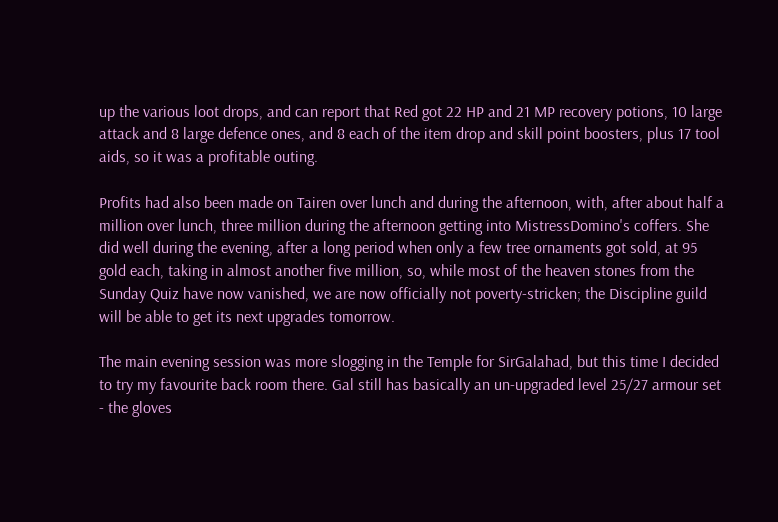up the various loot drops, and can report that Red got 22 HP and 21 MP recovery potions, 10 large attack and 8 large defence ones, and 8 each of the item drop and skill point boosters, plus 17 tool aids, so it was a profitable outing.

Profits had also been made on Tairen over lunch and during the afternoon, with, after about half a million over lunch, three million during the afternoon getting into MistressDomino's coffers. She did well during the evening, after a long period when only a few tree ornaments got sold, at 95 gold each, taking in almost another five million, so, while most of the heaven stones from the Sunday Quiz have now vanished, we are now officially not poverty-stricken; the Discipline guild will be able to get its next upgrades tomorrow.

The main evening session was more slogging in the Temple for SirGalahad, but this time I decided to try my favourite back room there. Gal still has basically an un-upgraded level 25/27 armour set - the gloves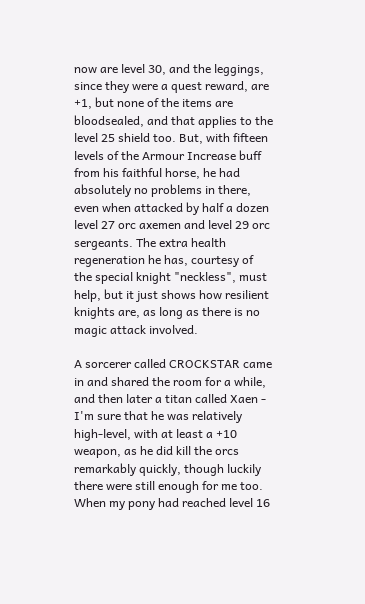now are level 30, and the leggings, since they were a quest reward, are +1, but none of the items are bloodsealed, and that applies to the level 25 shield too. But, with fifteen levels of the Armour Increase buff from his faithful horse, he had absolutely no problems in there, even when attacked by half a dozen level 27 orc axemen and level 29 orc sergeants. The extra health regeneration he has, courtesy of the special knight "neckless", must help, but it just shows how resilient knights are, as long as there is no magic attack involved.

A sorcerer called CROCKSTAR came in and shared the room for a while, and then later a titan called Xaen - I'm sure that he was relatively high-level, with at least a +10 weapon, as he did kill the orcs remarkably quickly, though luckily there were still enough for me too. When my pony had reached level 16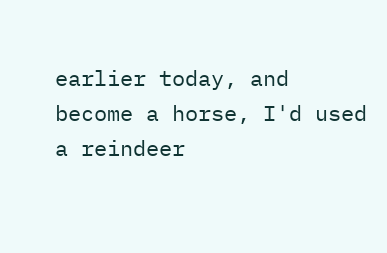earlier today, and become a horse, I'd used a reindeer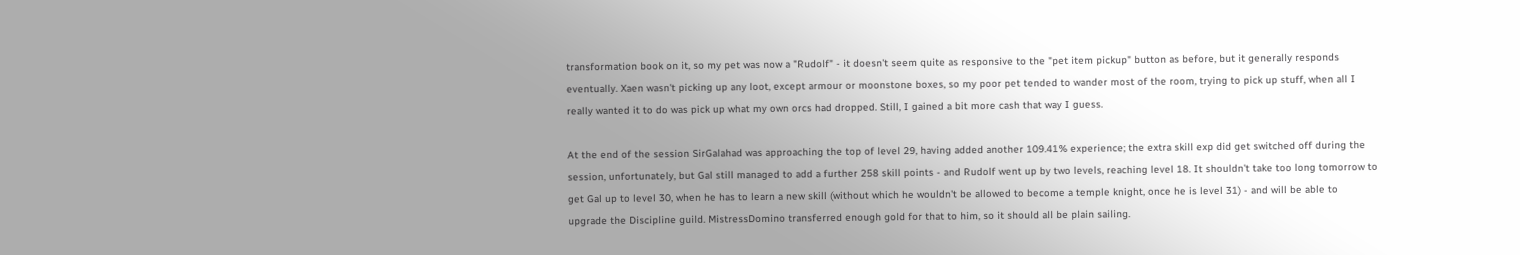transformation book on it, so my pet was now a "Rudolf" - it doesn't seem quite as responsive to the "pet item pickup" button as before, but it generally responds eventually. Xaen wasn't picking up any loot, except armour or moonstone boxes, so my poor pet tended to wander most of the room, trying to pick up stuff, when all I really wanted it to do was pick up what my own orcs had dropped. Still, I gained a bit more cash that way I guess.

At the end of the session SirGalahad was approaching the top of level 29, having added another 109.41% experience; the extra skill exp did get switched off during the session, unfortunately, but Gal still managed to add a further 258 skill points - and Rudolf went up by two levels, reaching level 18. It shouldn't take too long tomorrow to get Gal up to level 30, when he has to learn a new skill (without which he wouldn't be allowed to become a temple knight, once he is level 31) - and will be able to upgrade the Discipline guild. MistressDomino transferred enough gold for that to him, so it should all be plain sailing.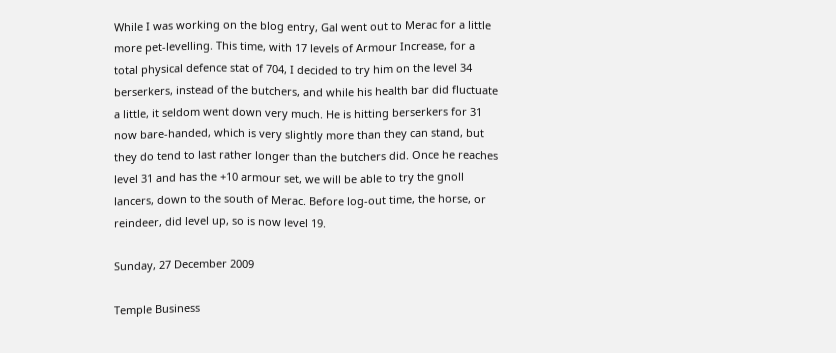While I was working on the blog entry, Gal went out to Merac for a little more pet-levelling. This time, with 17 levels of Armour Increase, for a total physical defence stat of 704, I decided to try him on the level 34 berserkers, instead of the butchers, and while his health bar did fluctuate a little, it seldom went down very much. He is hitting berserkers for 31 now bare-handed, which is very slightly more than they can stand, but they do tend to last rather longer than the butchers did. Once he reaches level 31 and has the +10 armour set, we will be able to try the gnoll lancers, down to the south of Merac. Before log-out time, the horse, or reindeer, did level up, so is now level 19.

Sunday, 27 December 2009

Temple Business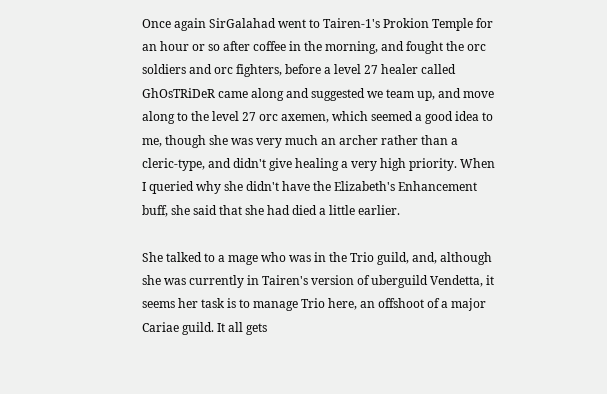Once again SirGalahad went to Tairen-1's Prokion Temple for an hour or so after coffee in the morning, and fought the orc soldiers and orc fighters, before a level 27 healer called GhOsTRiDeR came along and suggested we team up, and move along to the level 27 orc axemen, which seemed a good idea to me, though she was very much an archer rather than a cleric-type, and didn't give healing a very high priority. When I queried why she didn't have the Elizabeth's Enhancement buff, she said that she had died a little earlier.

She talked to a mage who was in the Trio guild, and, although she was currently in Tairen's version of uberguild Vendetta, it seems her task is to manage Trio here, an offshoot of a major Cariae guild. It all gets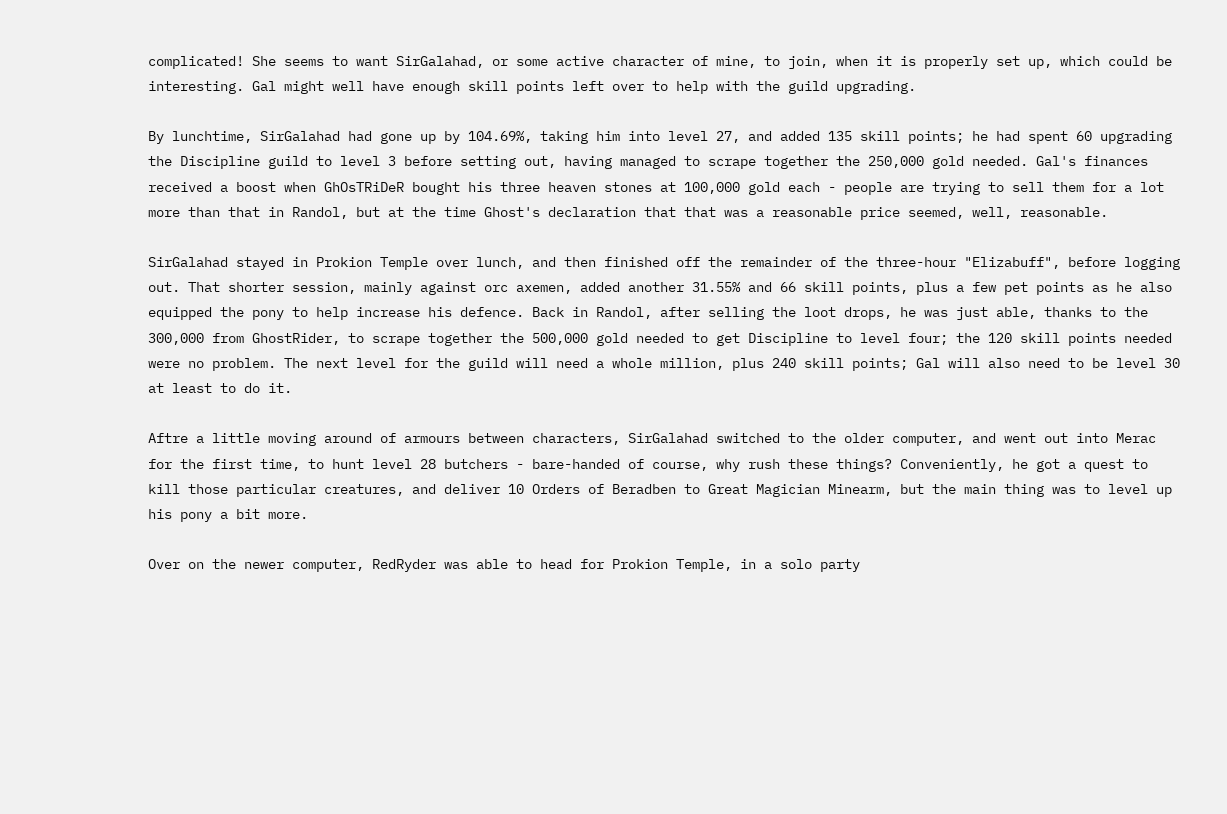complicated! She seems to want SirGalahad, or some active character of mine, to join, when it is properly set up, which could be interesting. Gal might well have enough skill points left over to help with the guild upgrading.

By lunchtime, SirGalahad had gone up by 104.69%, taking him into level 27, and added 135 skill points; he had spent 60 upgrading the Discipline guild to level 3 before setting out, having managed to scrape together the 250,000 gold needed. Gal's finances received a boost when GhOsTRiDeR bought his three heaven stones at 100,000 gold each - people are trying to sell them for a lot more than that in Randol, but at the time Ghost's declaration that that was a reasonable price seemed, well, reasonable.

SirGalahad stayed in Prokion Temple over lunch, and then finished off the remainder of the three-hour "Elizabuff", before logging out. That shorter session, mainly against orc axemen, added another 31.55% and 66 skill points, plus a few pet points as he also equipped the pony to help increase his defence. Back in Randol, after selling the loot drops, he was just able, thanks to the 300,000 from GhostRider, to scrape together the 500,000 gold needed to get Discipline to level four; the 120 skill points needed were no problem. The next level for the guild will need a whole million, plus 240 skill points; Gal will also need to be level 30 at least to do it.

Aftre a little moving around of armours between characters, SirGalahad switched to the older computer, and went out into Merac for the first time, to hunt level 28 butchers - bare-handed of course, why rush these things? Conveniently, he got a quest to kill those particular creatures, and deliver 10 Orders of Beradben to Great Magician Minearm, but the main thing was to level up his pony a bit more.

Over on the newer computer, RedRyder was able to head for Prokion Temple, in a solo party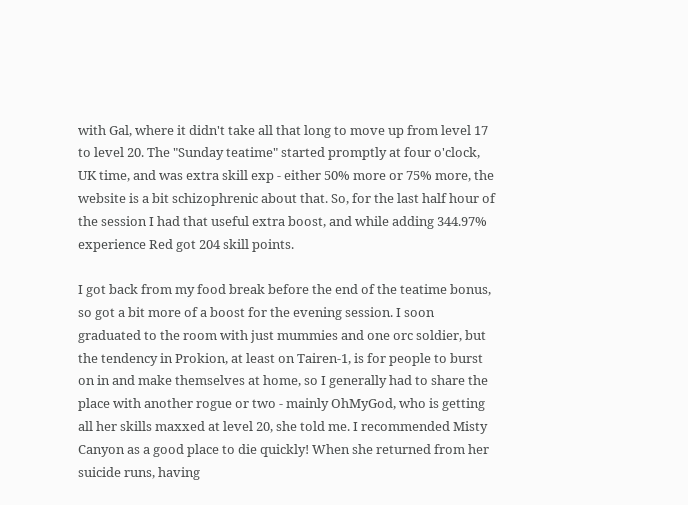with Gal, where it didn't take all that long to move up from level 17 to level 20. The "Sunday teatime" started promptly at four o'clock, UK time, and was extra skill exp - either 50% more or 75% more, the website is a bit schizophrenic about that. So, for the last half hour of the session I had that useful extra boost, and while adding 344.97% experience Red got 204 skill points.

I got back from my food break before the end of the teatime bonus, so got a bit more of a boost for the evening session. I soon graduated to the room with just mummies and one orc soldier, but the tendency in Prokion, at least on Tairen-1, is for people to burst on in and make themselves at home, so I generally had to share the place with another rogue or two - mainly OhMyGod, who is getting all her skills maxxed at level 20, she told me. I recommended Misty Canyon as a good place to die quickly! When she returned from her suicide runs, having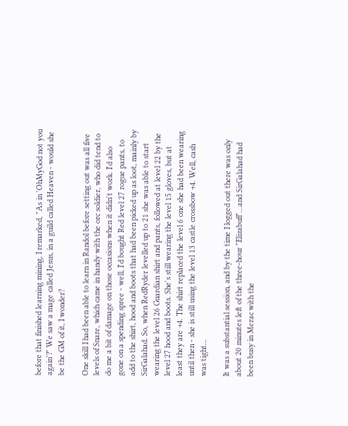before that finished learning mining, I remarked, "As in 'OhMyGod not you again'?" We saw a mage called Jesus, in a guild called Heaven - would she be the GM of it, I wonder?

One skill I had been able to learn in Randol before setting out was all five levels of Snare, which came in handy with the orc soldier, who did tend to do me a bit of damage on those occasions when it didn't work. I'd also gone on a spending spree - well, I'd bought Red level 27 rogue pants, to add to the shirt, hood and boots that had been picked up as loot, mainly by SirGalahad. So, when RedRyder levelled up to 21 she was able to start wearing the level 26 Guardian shirt and pants, followed at level 22 by the level 27 hood and boots. She's still wearing the level 15 gloves, but at least they are +4. The shirt replaced the level 6 one she had been wearing until then - she is still using the level 13 castle crossbow +4. Well, cash was tight...

It was a substantial session, and by the time I logged out there was only about 20 minutes left of the three-hour "Elizabuff"...and SirGalahad had been busy in Merac with the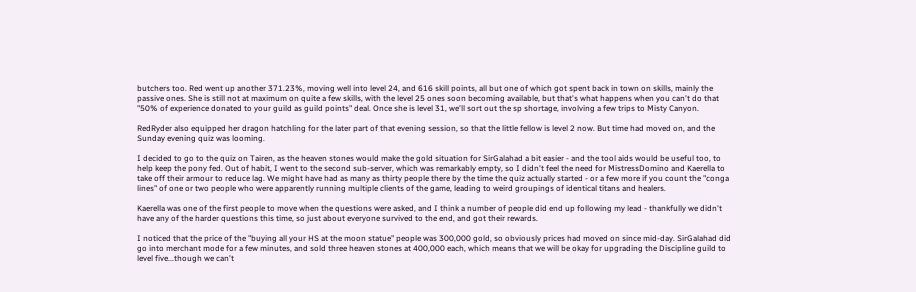butchers too. Red went up another 371.23%, moving well into level 24, and 616 skill points, all but one of which got spent back in town on skills, mainly the passive ones. She is still not at maximum on quite a few skills, with the level 25 ones soon becoming available, but that's what happens when you can't do that "50% of experience donated to your guild as guild points" deal. Once she is level 31, we'll sort out the sp shortage, involving a few trips to Misty Canyon.

RedRyder also equipped her dragon hatchling for the later part of that evening session, so that the little fellow is level 2 now. But time had moved on, and the Sunday evening quiz was looming.

I decided to go to the quiz on Tairen, as the heaven stones would make the gold situation for SirGalahad a bit easier - and the tool aids would be useful too, to help keep the pony fed. Out of habit, I went to the second sub-server, which was remarkably empty, so I didn't feel the need for MistressDomino and Kaerella to take off their armour to reduce lag. We might have had as many as thirty people there by the time the quiz actually started - or a few more if you count the "conga lines" of one or two people who were apparently running multiple clients of the game, leading to weird groupings of identical titans and healers.

Kaerella was one of the first people to move when the questions were asked, and I think a number of people did end up following my lead - thankfully we didn't have any of the harder questions this time, so just about everyone survived to the end, and got their rewards.

I noticed that the price of the "buying all your HS at the moon statue" people was 300,000 gold, so obviously prices had moved on since mid-day. SirGalahad did go into merchant mode for a few minutes, and sold three heaven stones at 400,000 each, which means that we will be okay for upgrading the Discipline guild to level five...though we can't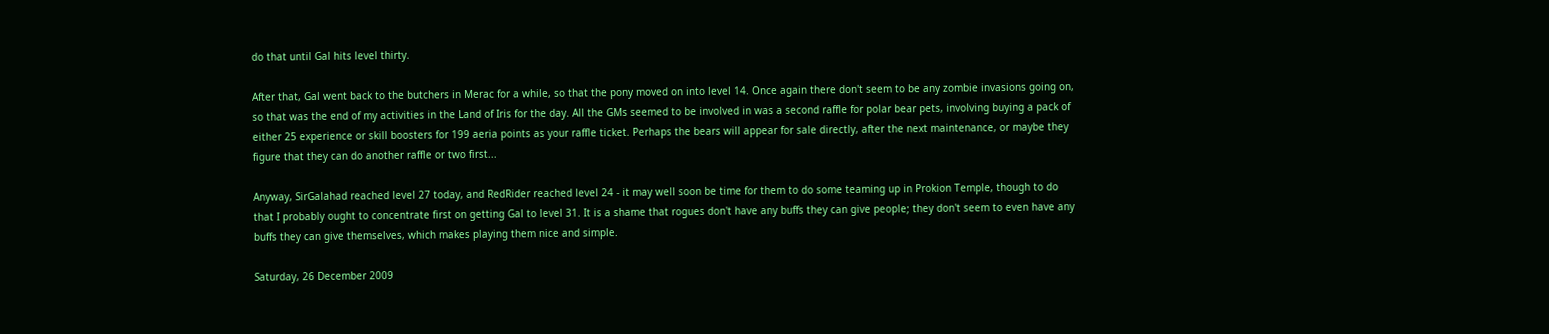do that until Gal hits level thirty.

After that, Gal went back to the butchers in Merac for a while, so that the pony moved on into level 14. Once again there don't seem to be any zombie invasions going on, so that was the end of my activities in the Land of Iris for the day. All the GMs seemed to be involved in was a second raffle for polar bear pets, involving buying a pack of either 25 experience or skill boosters for 199 aeria points as your raffle ticket. Perhaps the bears will appear for sale directly, after the next maintenance, or maybe they figure that they can do another raffle or two first...

Anyway, SirGalahad reached level 27 today, and RedRider reached level 24 - it may well soon be time for them to do some teaming up in Prokion Temple, though to do that I probably ought to concentrate first on getting Gal to level 31. It is a shame that rogues don't have any buffs they can give people; they don't seem to even have any buffs they can give themselves, which makes playing them nice and simple.

Saturday, 26 December 2009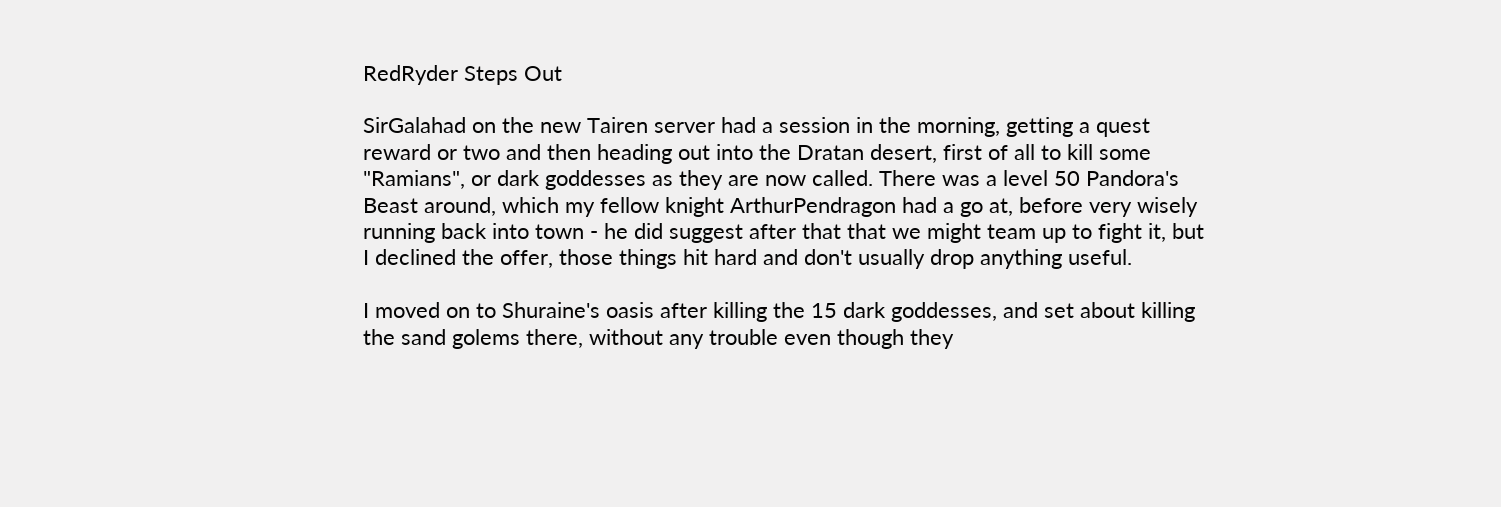RedRyder Steps Out

SirGalahad on the new Tairen server had a session in the morning, getting a quest reward or two and then heading out into the Dratan desert, first of all to kill some "Ramians", or dark goddesses as they are now called. There was a level 50 Pandora's Beast around, which my fellow knight ArthurPendragon had a go at, before very wisely running back into town - he did suggest after that that we might team up to fight it, but I declined the offer, those things hit hard and don't usually drop anything useful.

I moved on to Shuraine's oasis after killing the 15 dark goddesses, and set about killing the sand golems there, without any trouble even though they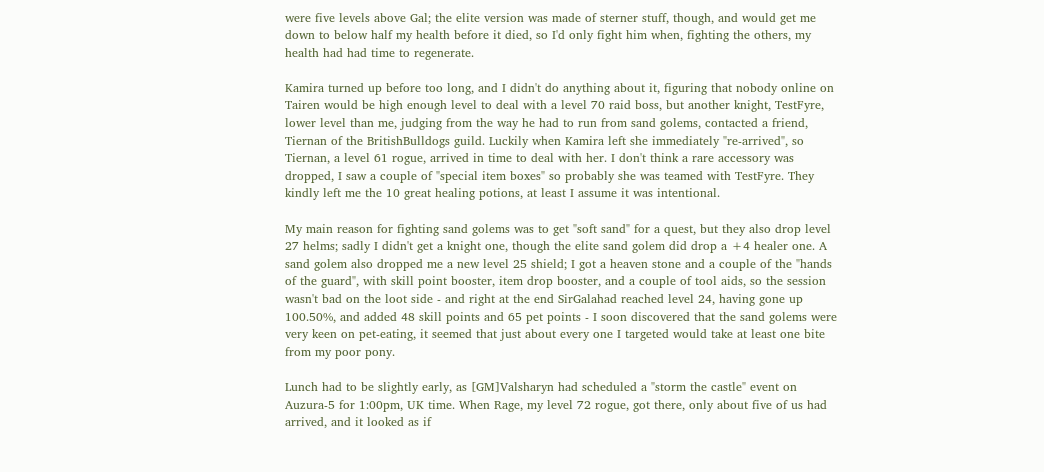were five levels above Gal; the elite version was made of sterner stuff, though, and would get me down to below half my health before it died, so I'd only fight him when, fighting the others, my health had had time to regenerate.

Kamira turned up before too long, and I didn't do anything about it, figuring that nobody online on Tairen would be high enough level to deal with a level 70 raid boss, but another knight, TestFyre, lower level than me, judging from the way he had to run from sand golems, contacted a friend, Tiernan of the BritishBulldogs guild. Luckily when Kamira left she immediately "re-arrived", so Tiernan, a level 61 rogue, arrived in time to deal with her. I don't think a rare accessory was dropped, I saw a couple of "special item boxes" so probably she was teamed with TestFyre. They kindly left me the 10 great healing potions, at least I assume it was intentional.

My main reason for fighting sand golems was to get "soft sand" for a quest, but they also drop level 27 helms; sadly I didn't get a knight one, though the elite sand golem did drop a +4 healer one. A sand golem also dropped me a new level 25 shield; I got a heaven stone and a couple of the "hands of the guard", with skill point booster, item drop booster, and a couple of tool aids, so the session wasn't bad on the loot side - and right at the end SirGalahad reached level 24, having gone up 100.50%, and added 48 skill points and 65 pet points - I soon discovered that the sand golems were very keen on pet-eating, it seemed that just about every one I targeted would take at least one bite from my poor pony.

Lunch had to be slightly early, as [GM]Valsharyn had scheduled a "storm the castle" event on Auzura-5 for 1:00pm, UK time. When Rage, my level 72 rogue, got there, only about five of us had arrived, and it looked as if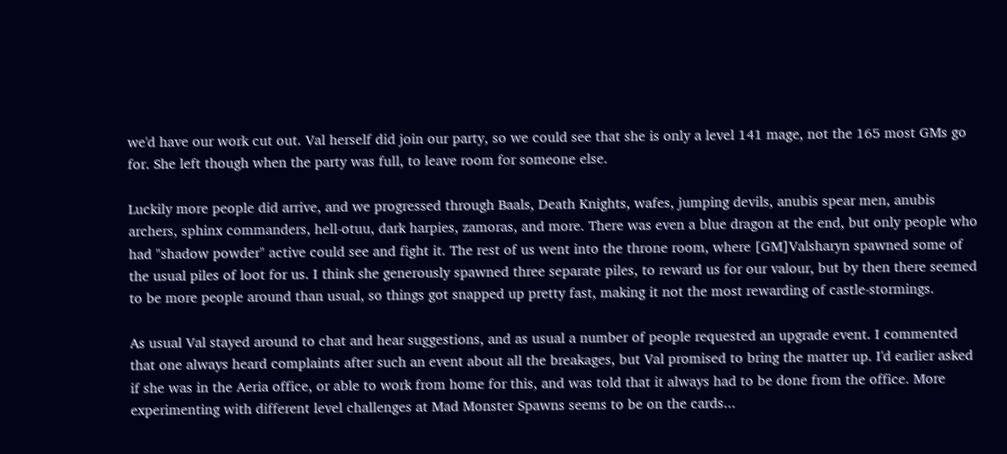we'd have our work cut out. Val herself did join our party, so we could see that she is only a level 141 mage, not the 165 most GMs go for. She left though when the party was full, to leave room for someone else.

Luckily more people did arrive, and we progressed through Baals, Death Knights, wafes, jumping devils, anubis spear men, anubis archers, sphinx commanders, hell-otuu, dark harpies, zamoras, and more. There was even a blue dragon at the end, but only people who had "shadow powder" active could see and fight it. The rest of us went into the throne room, where [GM]Valsharyn spawned some of the usual piles of loot for us. I think she generously spawned three separate piles, to reward us for our valour, but by then there seemed to be more people around than usual, so things got snapped up pretty fast, making it not the most rewarding of castle-stormings.

As usual Val stayed around to chat and hear suggestions, and as usual a number of people requested an upgrade event. I commented that one always heard complaints after such an event about all the breakages, but Val promised to bring the matter up. I'd earlier asked if she was in the Aeria office, or able to work from home for this, and was told that it always had to be done from the office. More experimenting with different level challenges at Mad Monster Spawns seems to be on the cards...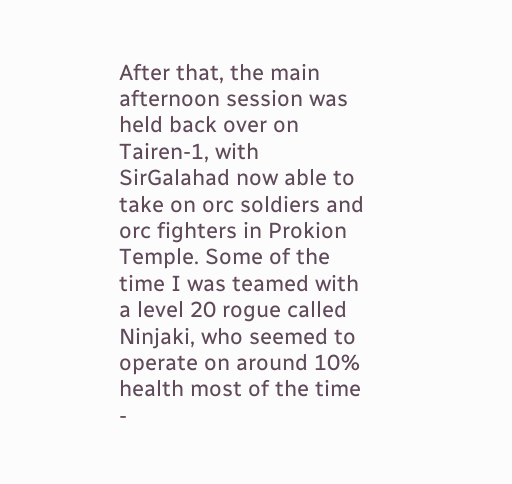After that, the main afternoon session was held back over on Tairen-1, with SirGalahad now able to take on orc soldiers and orc fighters in Prokion Temple. Some of the time I was teamed with a level 20 rogue called Ninjaki, who seemed to operate on around 10% health most of the time -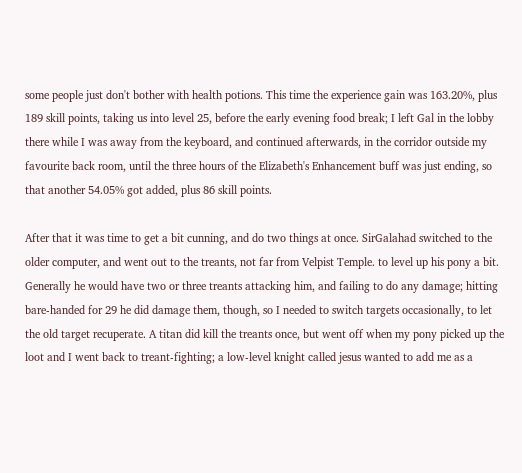some people just don't bother with health potions. This time the experience gain was 163.20%, plus 189 skill points, taking us into level 25, before the early evening food break; I left Gal in the lobby there while I was away from the keyboard, and continued afterwards, in the corridor outside my favourite back room, until the three hours of the Elizabeth's Enhancement buff was just ending, so that another 54.05% got added, plus 86 skill points.

After that it was time to get a bit cunning, and do two things at once. SirGalahad switched to the older computer, and went out to the treants, not far from Velpist Temple. to level up his pony a bit. Generally he would have two or three treants attacking him, and failing to do any damage; hitting bare-handed for 29 he did damage them, though, so I needed to switch targets occasionally, to let the old target recuperate. A titan did kill the treants once, but went off when my pony picked up the loot and I went back to treant-fighting; a low-level knight called jesus wanted to add me as a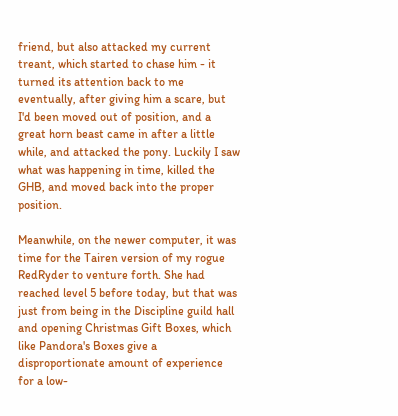friend, but also attacked my current treant, which started to chase him - it turned its attention back to me eventually, after giving him a scare, but I'd been moved out of position, and a great horn beast came in after a little while, and attacked the pony. Luckily I saw what was happening in time, killed the GHB, and moved back into the proper position.

Meanwhile, on the newer computer, it was time for the Tairen version of my rogue RedRyder to venture forth. She had reached level 5 before today, but that was just from being in the Discipline guild hall and opening Christmas Gift Boxes, which like Pandora's Boxes give a disproportionate amount of experience for a low-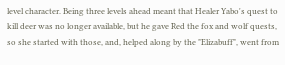level character. Being three levels ahead meant that Healer Yabo's quest to kill deer was no longer available, but he gave Red the fox and wolf quests, so she started with those, and, helped along by the "Elizabuff", went from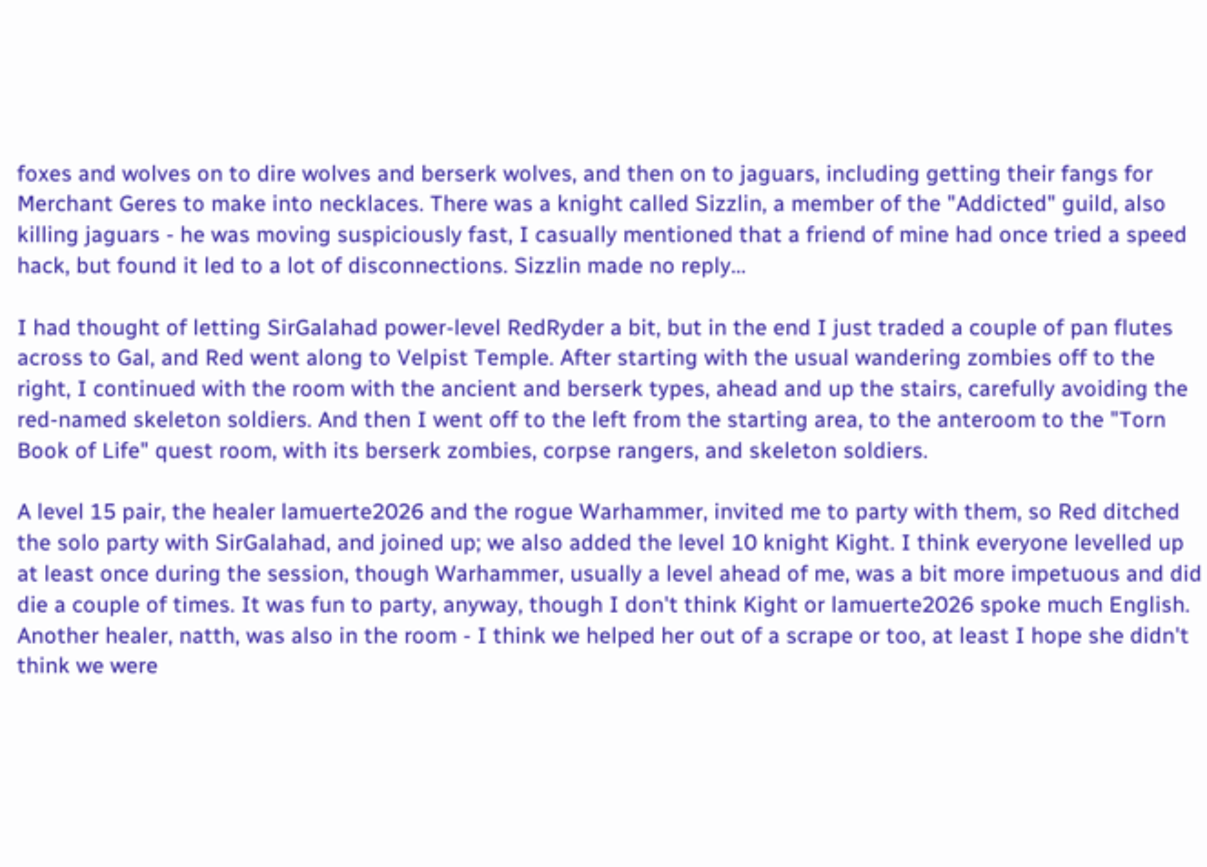foxes and wolves on to dire wolves and berserk wolves, and then on to jaguars, including getting their fangs for Merchant Geres to make into necklaces. There was a knight called Sizzlin, a member of the "Addicted" guild, also killing jaguars - he was moving suspiciously fast, I casually mentioned that a friend of mine had once tried a speed hack, but found it led to a lot of disconnections. Sizzlin made no reply...

I had thought of letting SirGalahad power-level RedRyder a bit, but in the end I just traded a couple of pan flutes across to Gal, and Red went along to Velpist Temple. After starting with the usual wandering zombies off to the right, I continued with the room with the ancient and berserk types, ahead and up the stairs, carefully avoiding the red-named skeleton soldiers. And then I went off to the left from the starting area, to the anteroom to the "Torn Book of Life" quest room, with its berserk zombies, corpse rangers, and skeleton soldiers.

A level 15 pair, the healer lamuerte2026 and the rogue Warhammer, invited me to party with them, so Red ditched the solo party with SirGalahad, and joined up; we also added the level 10 knight Kight. I think everyone levelled up at least once during the session, though Warhammer, usually a level ahead of me, was a bit more impetuous and did die a couple of times. It was fun to party, anyway, though I don't think Kight or lamuerte2026 spoke much English. Another healer, natth, was also in the room - I think we helped her out of a scrape or too, at least I hope she didn't think we were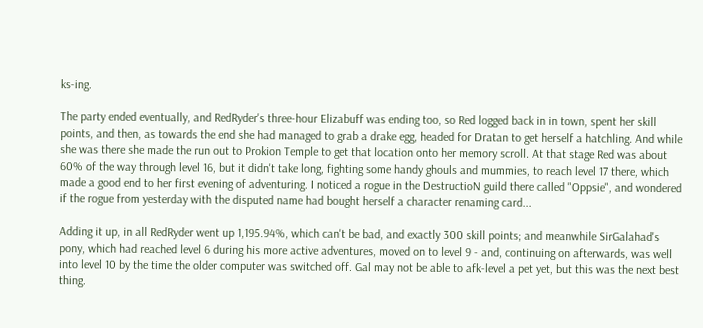ks-ing.

The party ended eventually, and RedRyder's three-hour Elizabuff was ending too, so Red logged back in in town, spent her skill points, and then, as towards the end she had managed to grab a drake egg, headed for Dratan to get herself a hatchling. And while she was there she made the run out to Prokion Temple to get that location onto her memory scroll. At that stage Red was about 60% of the way through level 16, but it didn't take long, fighting some handy ghouls and mummies, to reach level 17 there, which made a good end to her first evening of adventuring. I noticed a rogue in the DestructioN guild there called "Oppsie", and wondered if the rogue from yesterday with the disputed name had bought herself a character renaming card...

Adding it up, in all RedRyder went up 1,195.94%, which can't be bad, and exactly 300 skill points; and meanwhile SirGalahad's pony, which had reached level 6 during his more active adventures, moved on to level 9 - and, continuing on afterwards, was well into level 10 by the time the older computer was switched off. Gal may not be able to afk-level a pet yet, but this was the next best thing.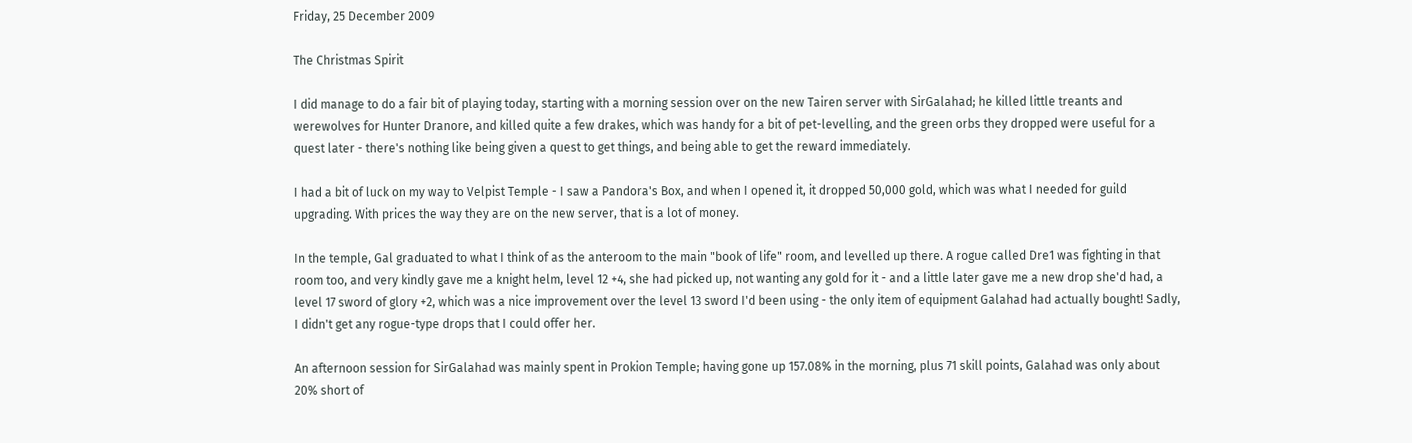Friday, 25 December 2009

The Christmas Spirit

I did manage to do a fair bit of playing today, starting with a morning session over on the new Tairen server with SirGalahad; he killed little treants and werewolves for Hunter Dranore, and killed quite a few drakes, which was handy for a bit of pet-levelling, and the green orbs they dropped were useful for a quest later - there's nothing like being given a quest to get things, and being able to get the reward immediately.

I had a bit of luck on my way to Velpist Temple - I saw a Pandora's Box, and when I opened it, it dropped 50,000 gold, which was what I needed for guild upgrading. With prices the way they are on the new server, that is a lot of money.

In the temple, Gal graduated to what I think of as the anteroom to the main "book of life" room, and levelled up there. A rogue called Dre1 was fighting in that room too, and very kindly gave me a knight helm, level 12 +4, she had picked up, not wanting any gold for it - and a little later gave me a new drop she'd had, a level 17 sword of glory +2, which was a nice improvement over the level 13 sword I'd been using - the only item of equipment Galahad had actually bought! Sadly, I didn't get any rogue-type drops that I could offer her.

An afternoon session for SirGalahad was mainly spent in Prokion Temple; having gone up 157.08% in the morning, plus 71 skill points, Galahad was only about 20% short of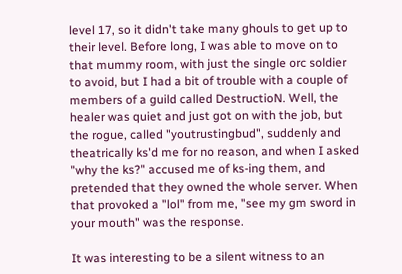level 17, so it didn't take many ghouls to get up to their level. Before long, I was able to move on to that mummy room, with just the single orc soldier to avoid, but I had a bit of trouble with a couple of members of a guild called DestructioN. Well, the healer was quiet and just got on with the job, but the rogue, called "youtrustingbud", suddenly and theatrically ks'd me for no reason, and when I asked "why the ks?" accused me of ks-ing them, and pretended that they owned the whole server. When that provoked a "lol" from me, "see my gm sword in your mouth" was the response.

It was interesting to be a silent witness to an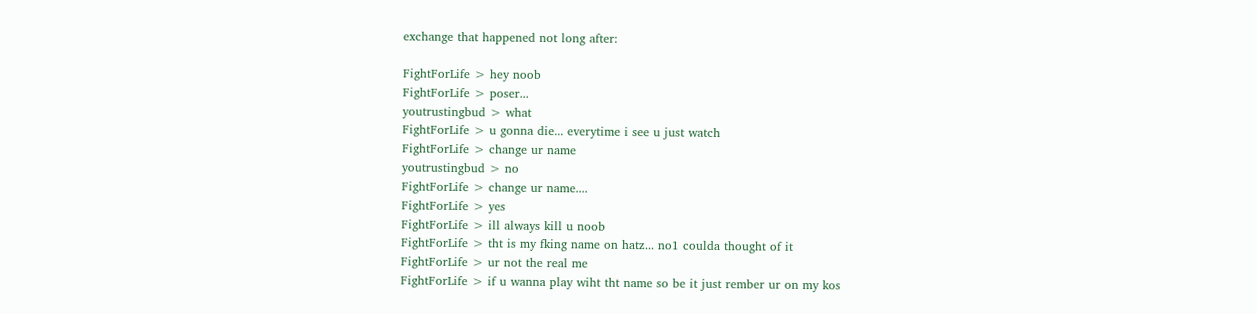exchange that happened not long after:

FightForLife > hey noob
FightForLife > poser...
youtrustingbud > what
FightForLife > u gonna die... everytime i see u just watch
FightForLife > change ur name
youtrustingbud > no
FightForLife > change ur name....
FightForLife > yes
FightForLife > ill always kill u noob
FightForLife > tht is my fking name on hatz... no1 coulda thought of it
FightForLife > ur not the real me
FightForLife > if u wanna play wiht tht name so be it just rember ur on my kos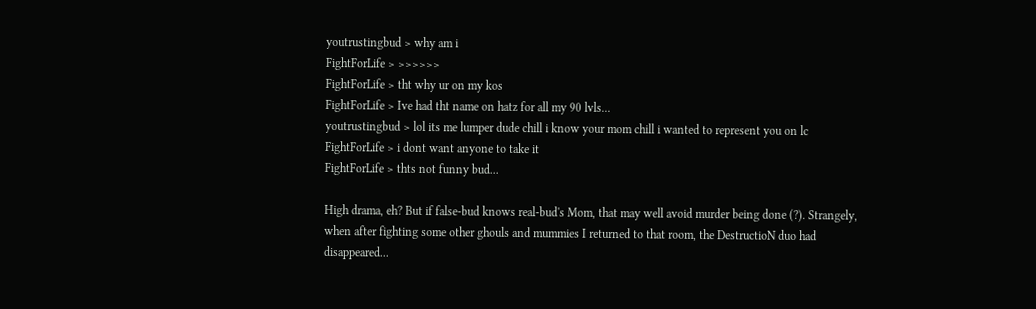youtrustingbud > why am i
FightForLife > >>>>>>
FightForLife > tht why ur on my kos
FightForLife > Ive had tht name on hatz for all my 90 lvls...
youtrustingbud > lol its me lumper dude chill i know your mom chill i wanted to represent you on lc
FightForLife > i dont want anyone to take it
FightForLife > thts not funny bud...

High drama, eh? But if false-bud knows real-bud's Mom, that may well avoid murder being done (?). Strangely, when after fighting some other ghouls and mummies I returned to that room, the DestructioN duo had disappeared...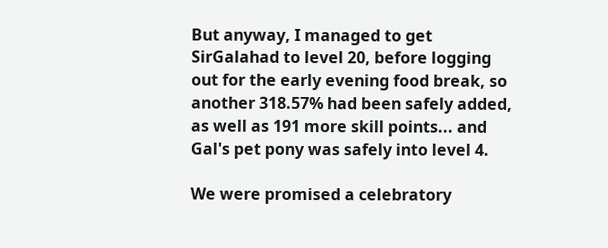But anyway, I managed to get SirGalahad to level 20, before logging out for the early evening food break, so another 318.57% had been safely added, as well as 191 more skill points... and Gal's pet pony was safely into level 4.

We were promised a celebratory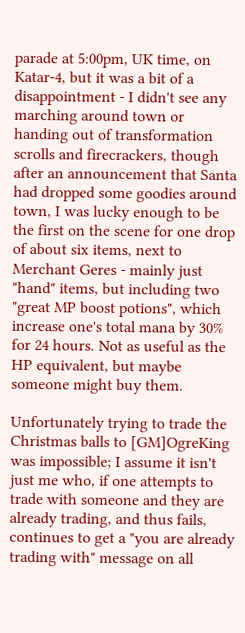parade at 5:00pm, UK time, on Katar-4, but it was a bit of a disappointment - I didn't see any marching around town or handing out of transformation scrolls and firecrackers, though after an announcement that Santa had dropped some goodies around town, I was lucky enough to be the first on the scene for one drop of about six items, next to Merchant Geres - mainly just "hand" items, but including two "great MP boost potions", which increase one's total mana by 30% for 24 hours. Not as useful as the HP equivalent, but maybe someone might buy them.

Unfortunately trying to trade the Christmas balls to [GM]OgreKing was impossible; I assume it isn't just me who, if one attempts to trade with someone and they are already trading, and thus fails, continues to get a "you are already trading with" message on all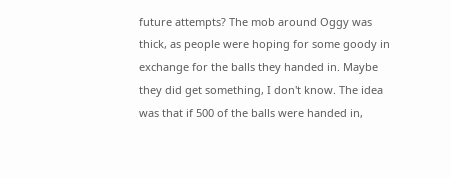future attempts? The mob around Oggy was thick, as people were hoping for some goody in exchange for the balls they handed in. Maybe they did get something, I don't know. The idea was that if 500 of the balls were handed in,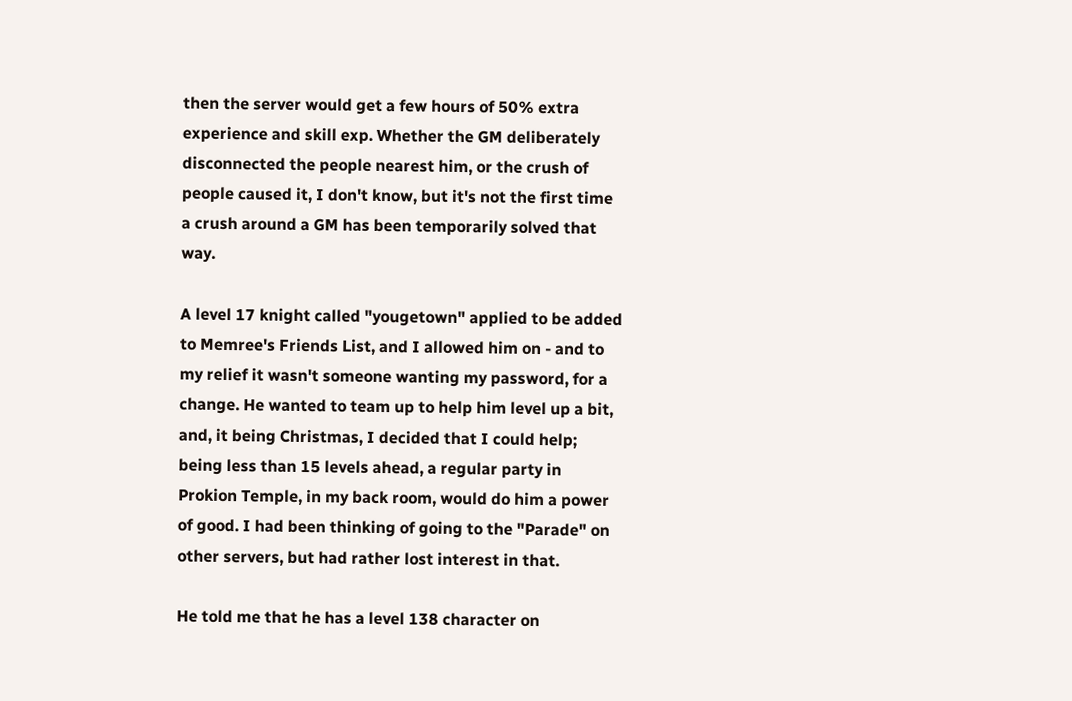then the server would get a few hours of 50% extra experience and skill exp. Whether the GM deliberately disconnected the people nearest him, or the crush of people caused it, I don't know, but it's not the first time a crush around a GM has been temporarily solved that way.

A level 17 knight called "yougetown" applied to be added to Memree's Friends List, and I allowed him on - and to my relief it wasn't someone wanting my password, for a change. He wanted to team up to help him level up a bit, and, it being Christmas, I decided that I could help; being less than 15 levels ahead, a regular party in Prokion Temple, in my back room, would do him a power of good. I had been thinking of going to the "Parade" on other servers, but had rather lost interest in that.

He told me that he has a level 138 character on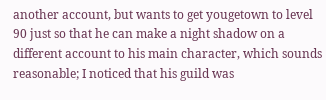another account, but wants to get yougetown to level 90 just so that he can make a night shadow on a different account to his main character, which sounds reasonable; I noticed that his guild was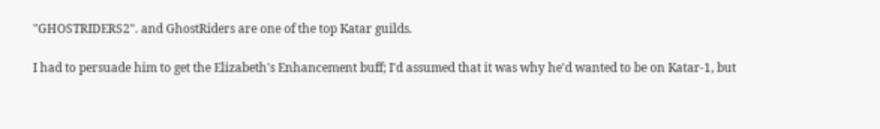"GHOSTRIDERS2". and GhostRiders are one of the top Katar guilds.

I had to persuade him to get the Elizabeth's Enhancement buff; I'd assumed that it was why he'd wanted to be on Katar-1, but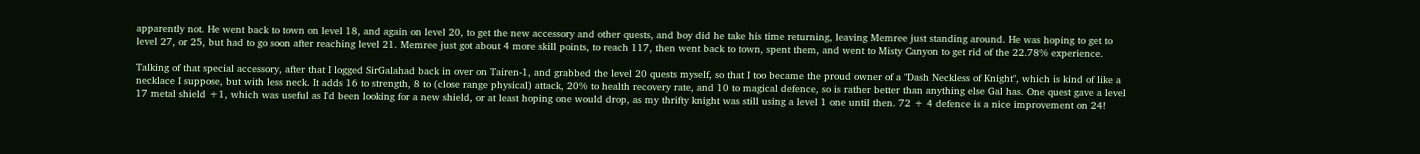apparently not. He went back to town on level 18, and again on level 20, to get the new accessory and other quests, and boy did he take his time returning, leaving Memree just standing around. He was hoping to get to level 27, or 25, but had to go soon after reaching level 21. Memree just got about 4 more skill points, to reach 117, then went back to town, spent them, and went to Misty Canyon to get rid of the 22.78% experience.

Talking of that special accessory, after that I logged SirGalahad back in over on Tairen-1, and grabbed the level 20 quests myself, so that I too became the proud owner of a "Dash Neckless of Knight", which is kind of like a necklace I suppose, but with less neck. It adds 16 to strength, 8 to (close range physical) attack, 20% to health recovery rate, and 10 to magical defence, so is rather better than anything else Gal has. One quest gave a level 17 metal shield +1, which was useful as I'd been looking for a new shield, or at least hoping one would drop, as my thrifty knight was still using a level 1 one until then. 72 + 4 defence is a nice improvement on 24!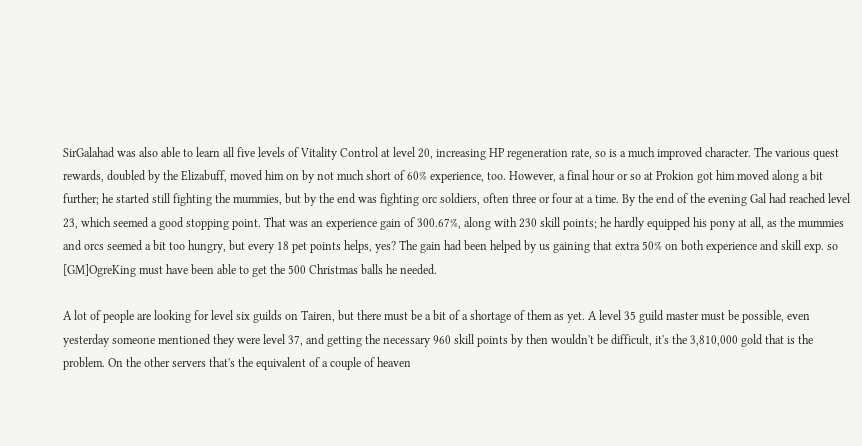SirGalahad was also able to learn all five levels of Vitality Control at level 20, increasing HP regeneration rate, so is a much improved character. The various quest rewards, doubled by the Elizabuff, moved him on by not much short of 60% experience, too. However, a final hour or so at Prokion got him moved along a bit further; he started still fighting the mummies, but by the end was fighting orc soldiers, often three or four at a time. By the end of the evening Gal had reached level 23, which seemed a good stopping point. That was an experience gain of 300.67%, along with 230 skill points; he hardly equipped his pony at all, as the mummies and orcs seemed a bit too hungry, but every 18 pet points helps, yes? The gain had been helped by us gaining that extra 50% on both experience and skill exp. so [GM]OgreKing must have been able to get the 500 Christmas balls he needed.

A lot of people are looking for level six guilds on Tairen, but there must be a bit of a shortage of them as yet. A level 35 guild master must be possible, even yesterday someone mentioned they were level 37, and getting the necessary 960 skill points by then wouldn't be difficult, it's the 3,810,000 gold that is the problem. On the other servers that's the equivalent of a couple of heaven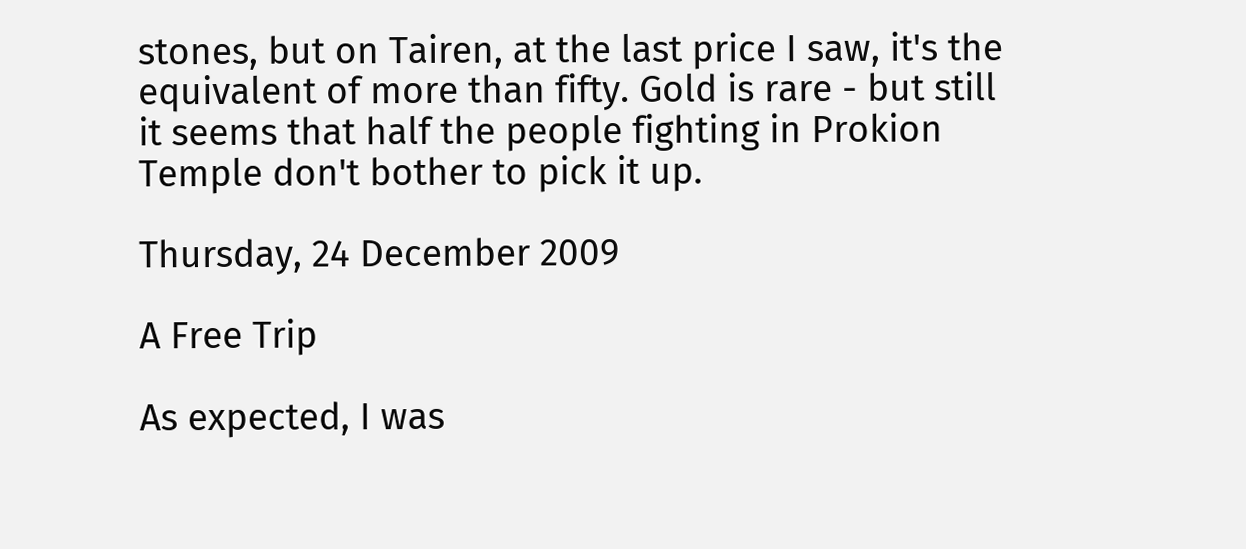stones, but on Tairen, at the last price I saw, it's the equivalent of more than fifty. Gold is rare - but still it seems that half the people fighting in Prokion Temple don't bother to pick it up.

Thursday, 24 December 2009

A Free Trip

As expected, I was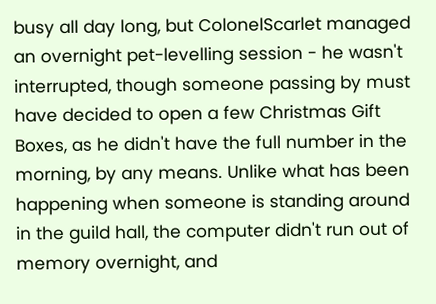busy all day long, but ColonelScarlet managed an overnight pet-levelling session - he wasn't interrupted, though someone passing by must have decided to open a few Christmas Gift Boxes, as he didn't have the full number in the morning, by any means. Unlike what has been happening when someone is standing around in the guild hall, the computer didn't run out of memory overnight, and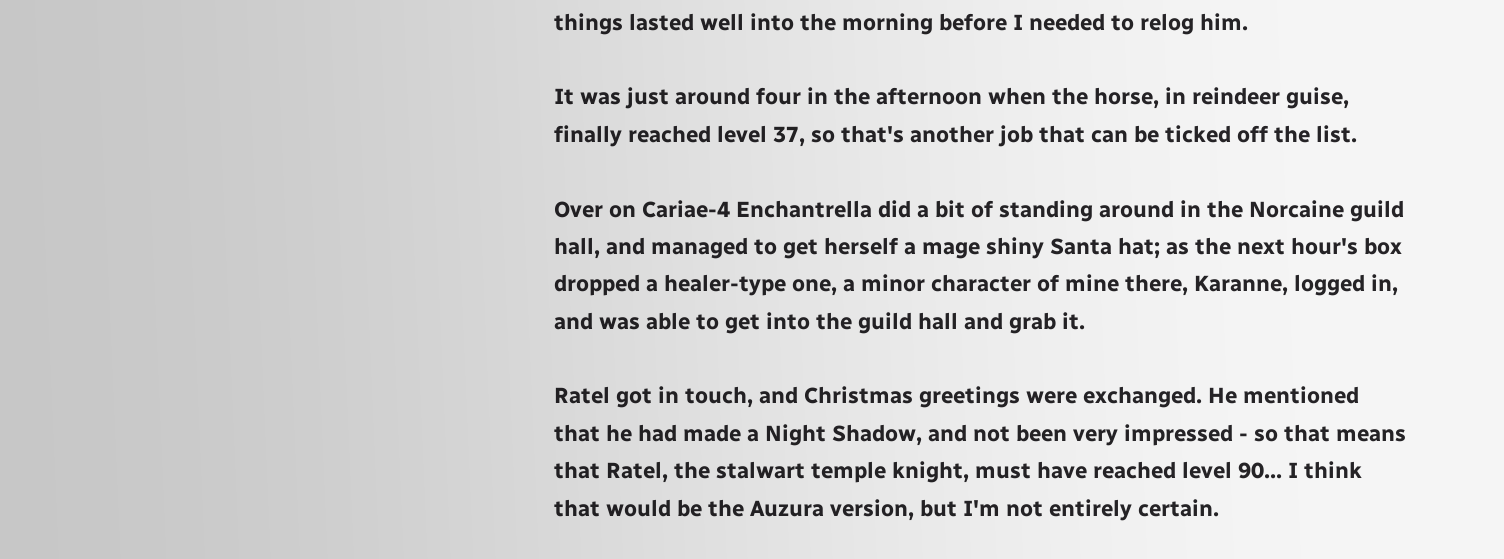things lasted well into the morning before I needed to relog him.

It was just around four in the afternoon when the horse, in reindeer guise, finally reached level 37, so that's another job that can be ticked off the list.

Over on Cariae-4 Enchantrella did a bit of standing around in the Norcaine guild hall, and managed to get herself a mage shiny Santa hat; as the next hour's box dropped a healer-type one, a minor character of mine there, Karanne, logged in, and was able to get into the guild hall and grab it.

Ratel got in touch, and Christmas greetings were exchanged. He mentioned that he had made a Night Shadow, and not been very impressed - so that means that Ratel, the stalwart temple knight, must have reached level 90... I think that would be the Auzura version, but I'm not entirely certain.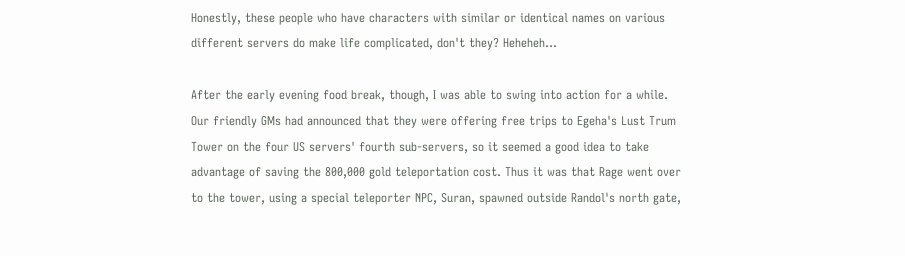Honestly, these people who have characters with similar or identical names on various different servers do make life complicated, don't they? Heheheh...

After the early evening food break, though, I was able to swing into action for a while. Our friendly GMs had announced that they were offering free trips to Egeha's Lust Trum Tower on the four US servers' fourth sub-servers, so it seemed a good idea to take advantage of saving the 800,000 gold teleportation cost. Thus it was that Rage went over to the tower, using a special teleporter NPC, Suran, spawned outside Randol's north gate,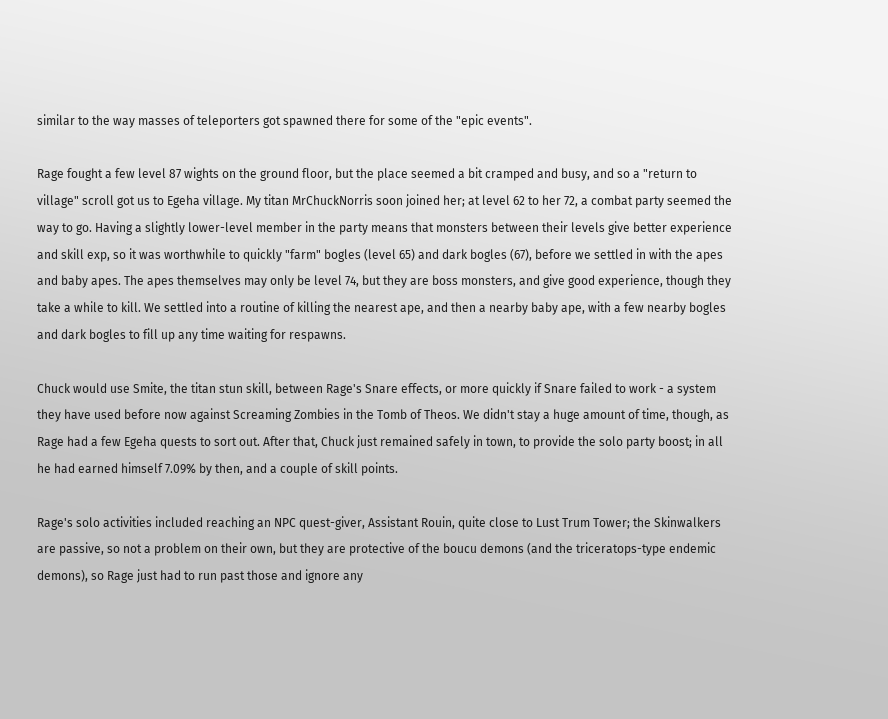similar to the way masses of teleporters got spawned there for some of the "epic events".

Rage fought a few level 87 wights on the ground floor, but the place seemed a bit cramped and busy, and so a "return to village" scroll got us to Egeha village. My titan MrChuckNorris soon joined her; at level 62 to her 72, a combat party seemed the way to go. Having a slightly lower-level member in the party means that monsters between their levels give better experience and skill exp, so it was worthwhile to quickly "farm" bogles (level 65) and dark bogles (67), before we settled in with the apes and baby apes. The apes themselves may only be level 74, but they are boss monsters, and give good experience, though they take a while to kill. We settled into a routine of killing the nearest ape, and then a nearby baby ape, with a few nearby bogles and dark bogles to fill up any time waiting for respawns.

Chuck would use Smite, the titan stun skill, between Rage's Snare effects, or more quickly if Snare failed to work - a system they have used before now against Screaming Zombies in the Tomb of Theos. We didn't stay a huge amount of time, though, as Rage had a few Egeha quests to sort out. After that, Chuck just remained safely in town, to provide the solo party boost; in all he had earned himself 7.09% by then, and a couple of skill points.

Rage's solo activities included reaching an NPC quest-giver, Assistant Rouin, quite close to Lust Trum Tower; the Skinwalkers are passive, so not a problem on their own, but they are protective of the boucu demons (and the triceratops-type endemic demons), so Rage just had to run past those and ignore any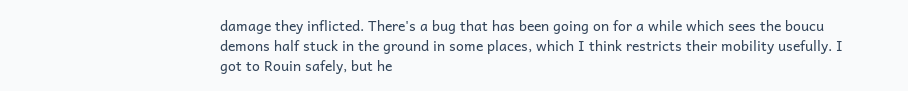damage they inflicted. There's a bug that has been going on for a while which sees the boucu demons half stuck in the ground in some places, which I think restricts their mobility usefully. I got to Rouin safely, but he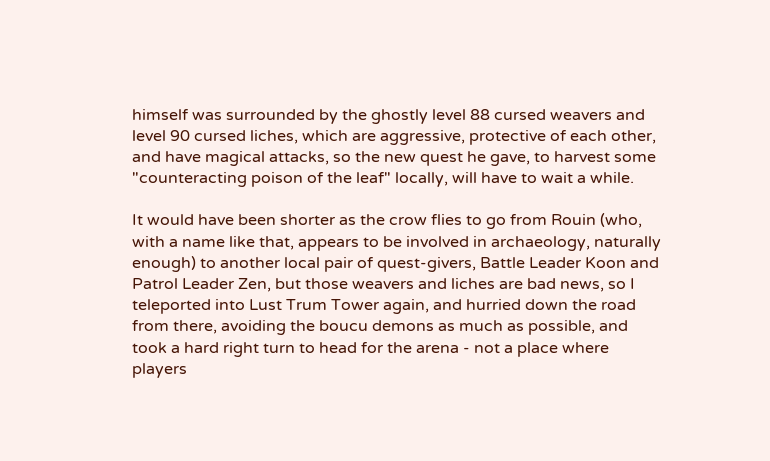himself was surrounded by the ghostly level 88 cursed weavers and level 90 cursed liches, which are aggressive, protective of each other, and have magical attacks, so the new quest he gave, to harvest some "counteracting poison of the leaf" locally, will have to wait a while.

It would have been shorter as the crow flies to go from Rouin (who, with a name like that, appears to be involved in archaeology, naturally enough) to another local pair of quest-givers, Battle Leader Koon and Patrol Leader Zen, but those weavers and liches are bad news, so I teleported into Lust Trum Tower again, and hurried down the road from there, avoiding the boucu demons as much as possible, and took a hard right turn to head for the arena - not a place where players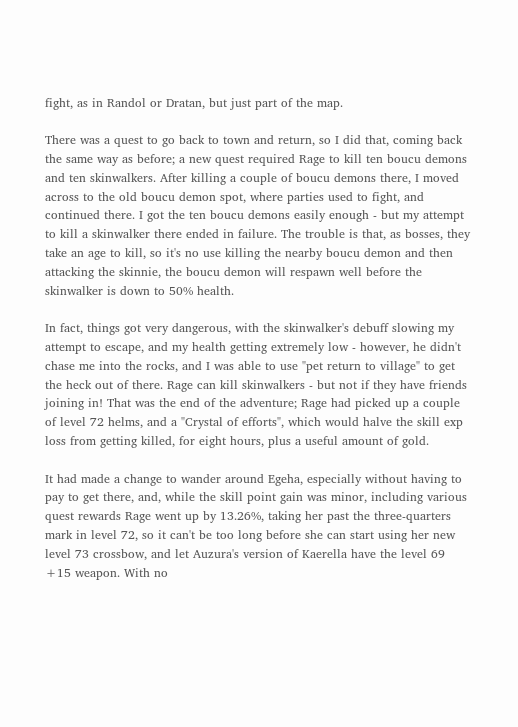fight, as in Randol or Dratan, but just part of the map.

There was a quest to go back to town and return, so I did that, coming back the same way as before; a new quest required Rage to kill ten boucu demons and ten skinwalkers. After killing a couple of boucu demons there, I moved across to the old boucu demon spot, where parties used to fight, and continued there. I got the ten boucu demons easily enough - but my attempt to kill a skinwalker there ended in failure. The trouble is that, as bosses, they take an age to kill, so it's no use killing the nearby boucu demon and then attacking the skinnie, the boucu demon will respawn well before the skinwalker is down to 50% health.

In fact, things got very dangerous, with the skinwalker's debuff slowing my attempt to escape, and my health getting extremely low - however, he didn't chase me into the rocks, and I was able to use "pet return to village" to get the heck out of there. Rage can kill skinwalkers - but not if they have friends joining in! That was the end of the adventure; Rage had picked up a couple of level 72 helms, and a "Crystal of efforts", which would halve the skill exp loss from getting killed, for eight hours, plus a useful amount of gold.

It had made a change to wander around Egeha, especially without having to pay to get there, and, while the skill point gain was minor, including various quest rewards Rage went up by 13.26%, taking her past the three-quarters mark in level 72, so it can't be too long before she can start using her new level 73 crossbow, and let Auzura's version of Kaerella have the level 69 +15 weapon. With no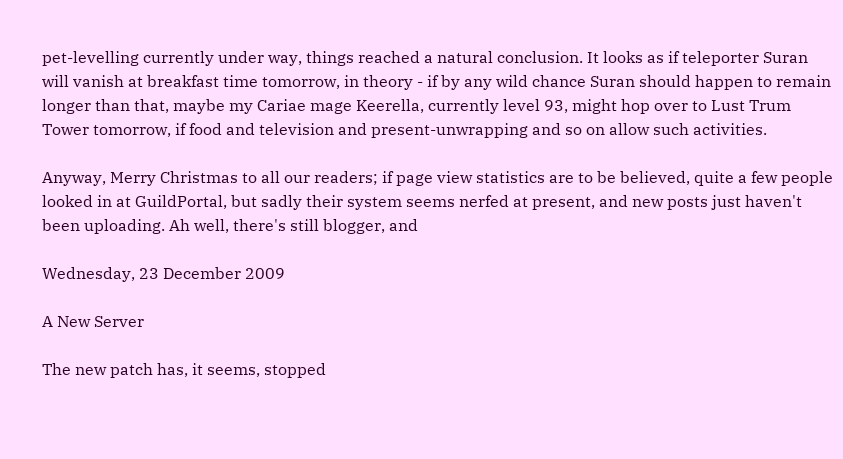pet-levelling currently under way, things reached a natural conclusion. It looks as if teleporter Suran will vanish at breakfast time tomorrow, in theory - if by any wild chance Suran should happen to remain longer than that, maybe my Cariae mage Keerella, currently level 93, might hop over to Lust Trum Tower tomorrow, if food and television and present-unwrapping and so on allow such activities.

Anyway, Merry Christmas to all our readers; if page view statistics are to be believed, quite a few people looked in at GuildPortal, but sadly their system seems nerfed at present, and new posts just haven't been uploading. Ah well, there's still blogger, and

Wednesday, 23 December 2009

A New Server

The new patch has, it seems, stopped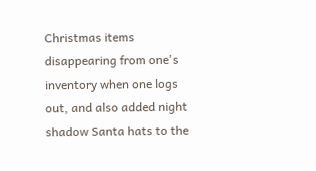Christmas items disappearing from one's inventory when one logs out, and also added night shadow Santa hats to the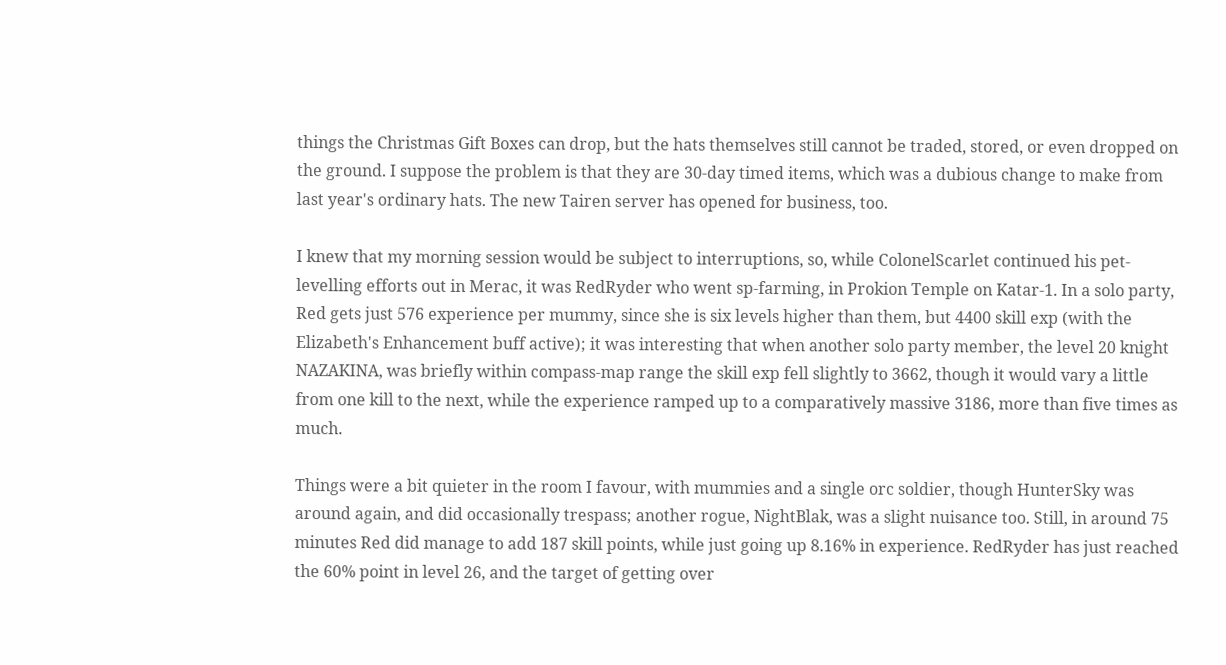things the Christmas Gift Boxes can drop, but the hats themselves still cannot be traded, stored, or even dropped on the ground. I suppose the problem is that they are 30-day timed items, which was a dubious change to make from last year's ordinary hats. The new Tairen server has opened for business, too.

I knew that my morning session would be subject to interruptions, so, while ColonelScarlet continued his pet-levelling efforts out in Merac, it was RedRyder who went sp-farming, in Prokion Temple on Katar-1. In a solo party, Red gets just 576 experience per mummy, since she is six levels higher than them, but 4400 skill exp (with the Elizabeth's Enhancement buff active); it was interesting that when another solo party member, the level 20 knight NAZAKINA, was briefly within compass-map range the skill exp fell slightly to 3662, though it would vary a little from one kill to the next, while the experience ramped up to a comparatively massive 3186, more than five times as much.

Things were a bit quieter in the room I favour, with mummies and a single orc soldier, though HunterSky was around again, and did occasionally trespass; another rogue, NightBlak, was a slight nuisance too. Still, in around 75 minutes Red did manage to add 187 skill points, while just going up 8.16% in experience. RedRyder has just reached the 60% point in level 26, and the target of getting over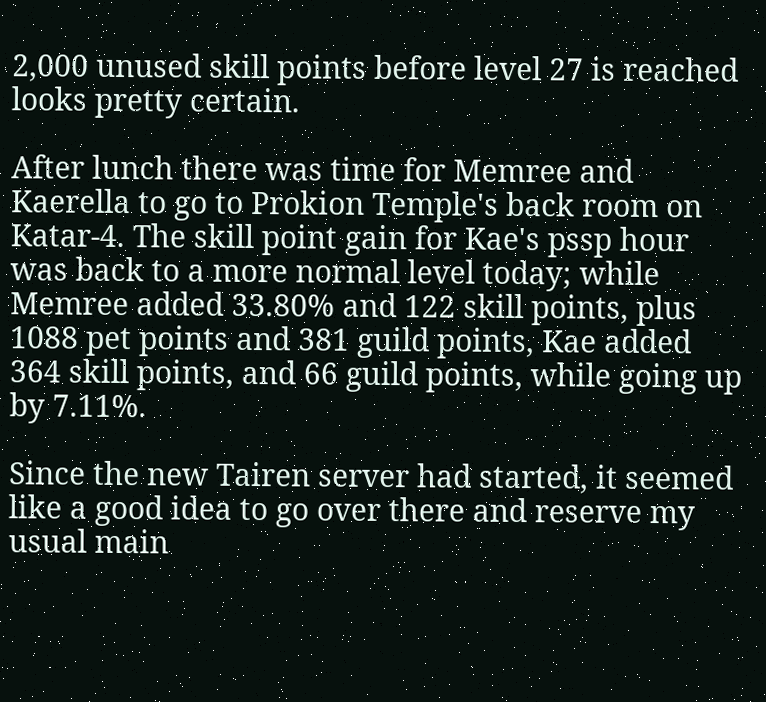2,000 unused skill points before level 27 is reached looks pretty certain.

After lunch there was time for Memree and Kaerella to go to Prokion Temple's back room on Katar-4. The skill point gain for Kae's pssp hour was back to a more normal level today; while Memree added 33.80% and 122 skill points, plus 1088 pet points and 381 guild points, Kae added 364 skill points, and 66 guild points, while going up by 7.11%.

Since the new Tairen server had started, it seemed like a good idea to go over there and reserve my usual main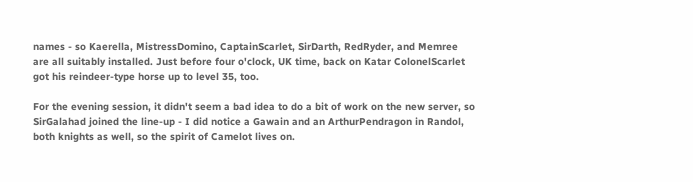names - so Kaerella, MistressDomino, CaptainScarlet, SirDarth, RedRyder, and Memree are all suitably installed. Just before four o'clock, UK time, back on Katar ColonelScarlet got his reindeer-type horse up to level 35, too.

For the evening session, it didn't seem a bad idea to do a bit of work on the new server, so SirGalahad joined the line-up - I did notice a Gawain and an ArthurPendragon in Randol, both knights as well, so the spirit of Camelot lives on.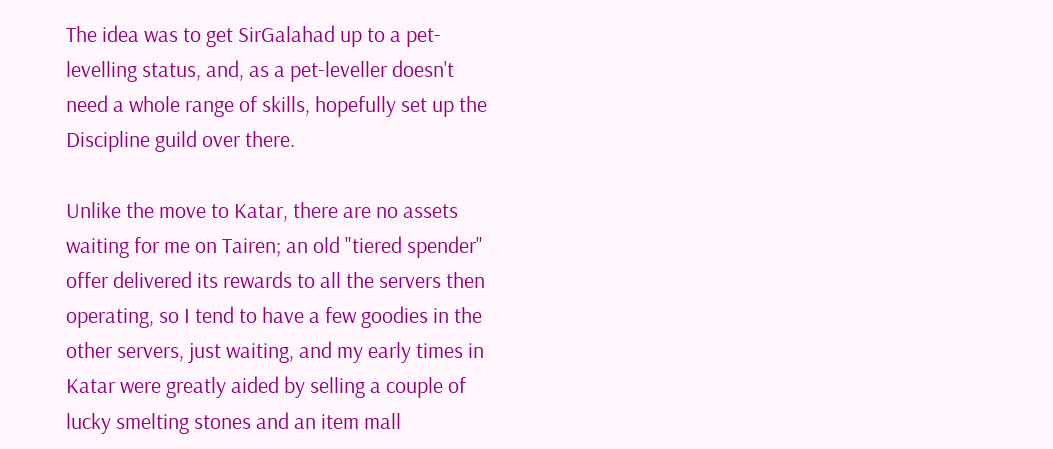The idea was to get SirGalahad up to a pet-levelling status, and, as a pet-leveller doesn't need a whole range of skills, hopefully set up the Discipline guild over there.

Unlike the move to Katar, there are no assets waiting for me on Tairen; an old "tiered spender" offer delivered its rewards to all the servers then operating, so I tend to have a few goodies in the other servers, just waiting, and my early times in Katar were greatly aided by selling a couple of lucky smelting stones and an item mall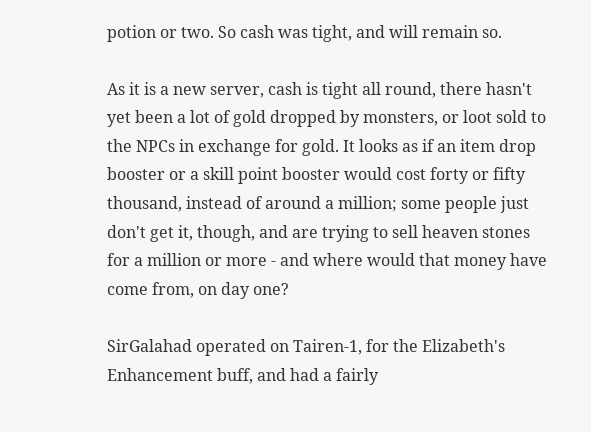potion or two. So cash was tight, and will remain so.

As it is a new server, cash is tight all round, there hasn't yet been a lot of gold dropped by monsters, or loot sold to the NPCs in exchange for gold. It looks as if an item drop booster or a skill point booster would cost forty or fifty thousand, instead of around a million; some people just don't get it, though, and are trying to sell heaven stones for a million or more - and where would that money have come from, on day one?

SirGalahad operated on Tairen-1, for the Elizabeth's Enhancement buff, and had a fairly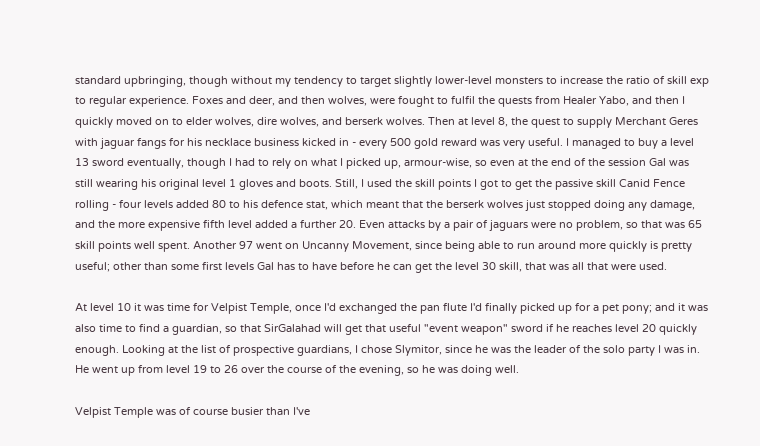standard upbringing, though without my tendency to target slightly lower-level monsters to increase the ratio of skill exp to regular experience. Foxes and deer, and then wolves, were fought to fulfil the quests from Healer Yabo, and then I quickly moved on to elder wolves, dire wolves, and berserk wolves. Then at level 8, the quest to supply Merchant Geres with jaguar fangs for his necklace business kicked in - every 500 gold reward was very useful. I managed to buy a level 13 sword eventually, though I had to rely on what I picked up, armour-wise, so even at the end of the session Gal was still wearing his original level 1 gloves and boots. Still, I used the skill points I got to get the passive skill Canid Fence rolling - four levels added 80 to his defence stat, which meant that the berserk wolves just stopped doing any damage, and the more expensive fifth level added a further 20. Even attacks by a pair of jaguars were no problem, so that was 65 skill points well spent. Another 97 went on Uncanny Movement, since being able to run around more quickly is pretty useful; other than some first levels Gal has to have before he can get the level 30 skill, that was all that were used.

At level 10 it was time for Velpist Temple, once I'd exchanged the pan flute I'd finally picked up for a pet pony; and it was also time to find a guardian, so that SirGalahad will get that useful "event weapon" sword if he reaches level 20 quickly enough. Looking at the list of prospective guardians, I chose Slymitor, since he was the leader of the solo party I was in. He went up from level 19 to 26 over the course of the evening, so he was doing well.

Velpist Temple was of course busier than I've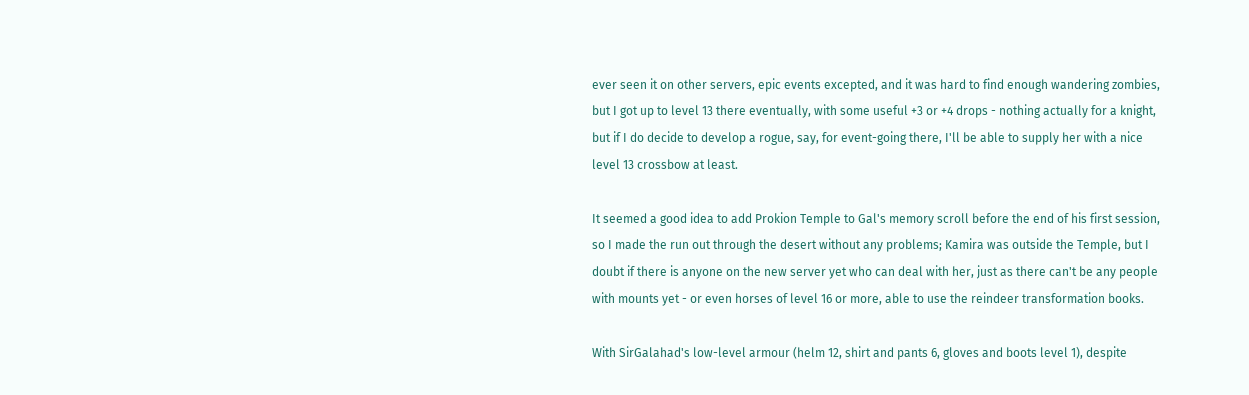ever seen it on other servers, epic events excepted, and it was hard to find enough wandering zombies, but I got up to level 13 there eventually, with some useful +3 or +4 drops - nothing actually for a knight, but if I do decide to develop a rogue, say, for event-going there, I'll be able to supply her with a nice level 13 crossbow at least.

It seemed a good idea to add Prokion Temple to Gal's memory scroll before the end of his first session, so I made the run out through the desert without any problems; Kamira was outside the Temple, but I doubt if there is anyone on the new server yet who can deal with her, just as there can't be any people with mounts yet - or even horses of level 16 or more, able to use the reindeer transformation books.

With SirGalahad's low-level armour (helm 12, shirt and pants 6, gloves and boots level 1), despite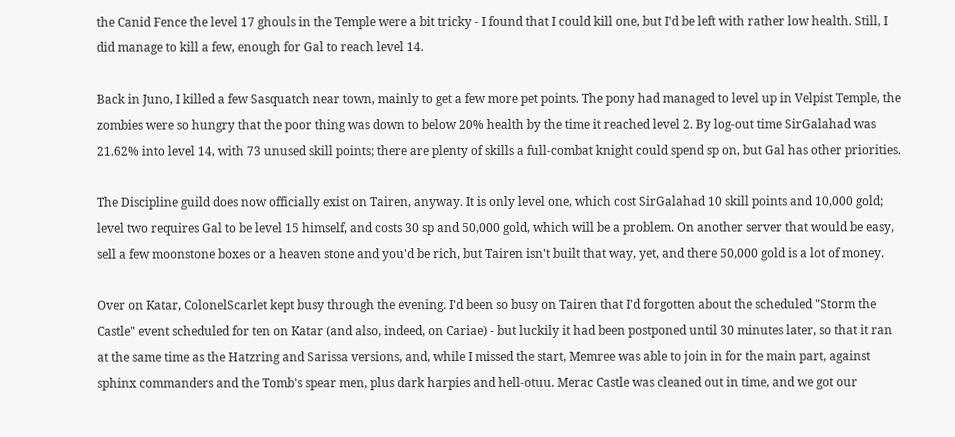the Canid Fence the level 17 ghouls in the Temple were a bit tricky - I found that I could kill one, but I'd be left with rather low health. Still, I did manage to kill a few, enough for Gal to reach level 14.

Back in Juno, I killed a few Sasquatch near town, mainly to get a few more pet points. The pony had managed to level up in Velpist Temple, the zombies were so hungry that the poor thing was down to below 20% health by the time it reached level 2. By log-out time SirGalahad was 21.62% into level 14, with 73 unused skill points; there are plenty of skills a full-combat knight could spend sp on, but Gal has other priorities.

The Discipline guild does now officially exist on Tairen, anyway. It is only level one, which cost SirGalahad 10 skill points and 10,000 gold; level two requires Gal to be level 15 himself, and costs 30 sp and 50,000 gold, which will be a problem. On another server that would be easy, sell a few moonstone boxes or a heaven stone and you'd be rich, but Tairen isn't built that way, yet, and there 50,000 gold is a lot of money.

Over on Katar, ColonelScarlet kept busy through the evening. I'd been so busy on Tairen that I'd forgotten about the scheduled "Storm the Castle" event scheduled for ten on Katar (and also, indeed, on Cariae) - but luckily it had been postponed until 30 minutes later, so that it ran at the same time as the Hatzring and Sarissa versions, and, while I missed the start, Memree was able to join in for the main part, against sphinx commanders and the Tomb's spear men, plus dark harpies and hell-otuu. Merac Castle was cleaned out in time, and we got our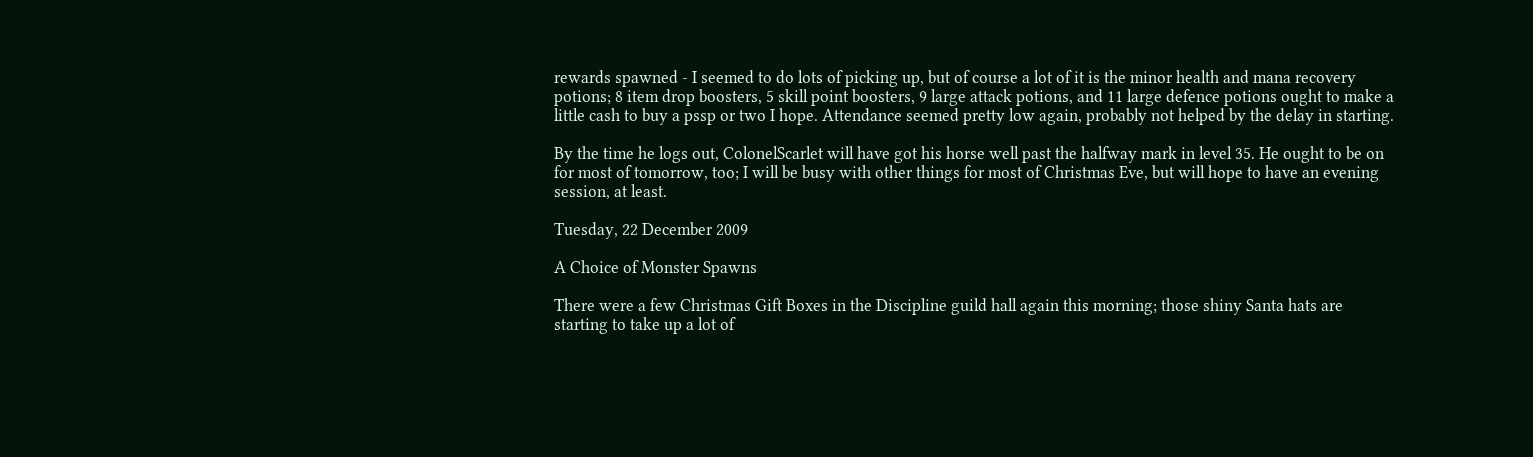rewards spawned - I seemed to do lots of picking up, but of course a lot of it is the minor health and mana recovery potions; 8 item drop boosters, 5 skill point boosters, 9 large attack potions, and 11 large defence potions ought to make a little cash to buy a pssp or two I hope. Attendance seemed pretty low again, probably not helped by the delay in starting.

By the time he logs out, ColonelScarlet will have got his horse well past the halfway mark in level 35. He ought to be on for most of tomorrow, too; I will be busy with other things for most of Christmas Eve, but will hope to have an evening session, at least.

Tuesday, 22 December 2009

A Choice of Monster Spawns

There were a few Christmas Gift Boxes in the Discipline guild hall again this morning; those shiny Santa hats are starting to take up a lot of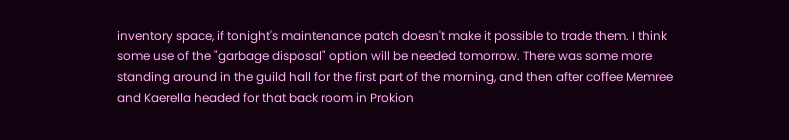inventory space, if tonight's maintenance patch doesn't make it possible to trade them. I think some use of the "garbage disposal" option will be needed tomorrow. There was some more standing around in the guild hall for the first part of the morning, and then after coffee Memree and Kaerella headed for that back room in Prokion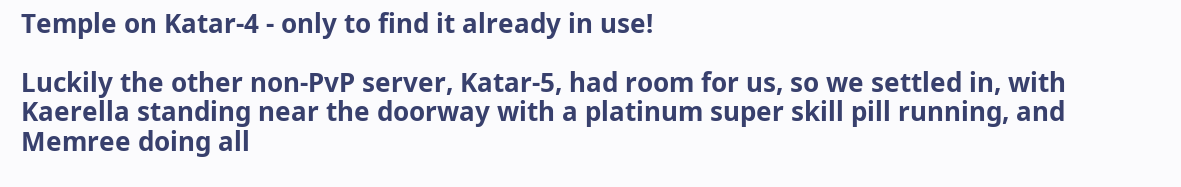Temple on Katar-4 - only to find it already in use!

Luckily the other non-PvP server, Katar-5, had room for us, so we settled in, with Kaerella standing near the doorway with a platinum super skill pill running, and Memree doing all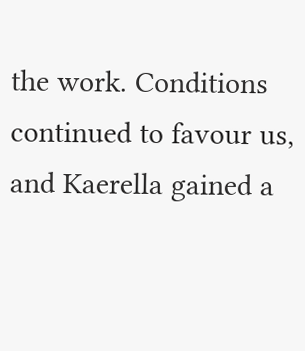the work. Conditions continued to favour us, and Kaerella gained a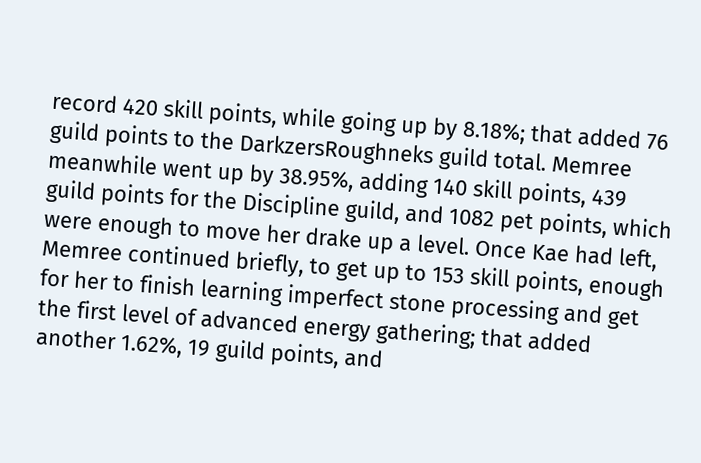record 420 skill points, while going up by 8.18%; that added 76 guild points to the DarkzersRoughneks guild total. Memree meanwhile went up by 38.95%, adding 140 skill points, 439 guild points for the Discipline guild, and 1082 pet points, which were enough to move her drake up a level. Once Kae had left, Memree continued briefly, to get up to 153 skill points, enough for her to finish learning imperfect stone processing and get the first level of advanced energy gathering; that added another 1.62%, 19 guild points, and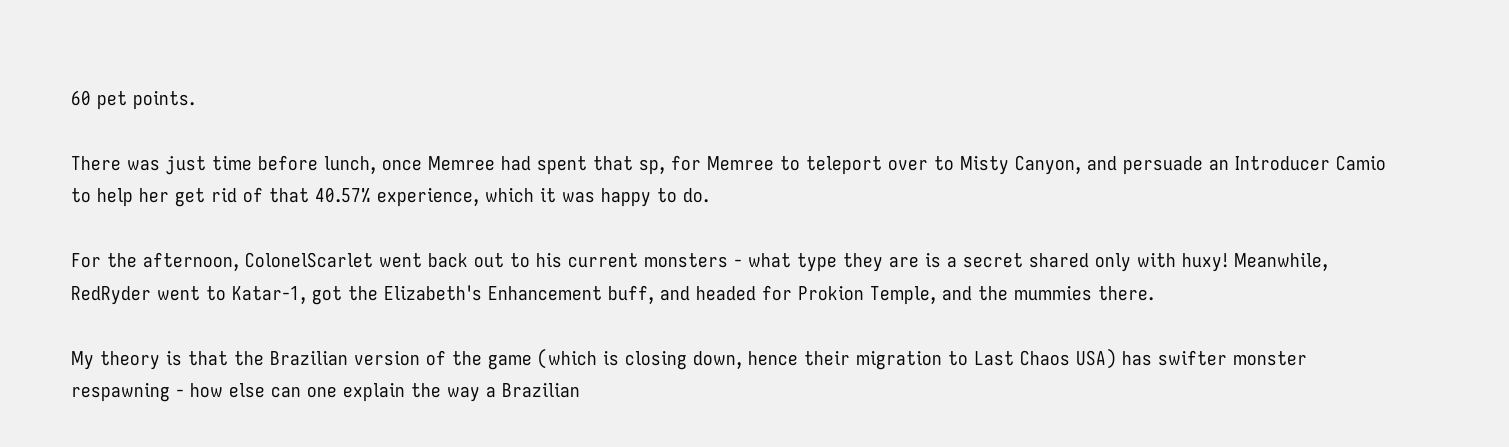60 pet points.

There was just time before lunch, once Memree had spent that sp, for Memree to teleport over to Misty Canyon, and persuade an Introducer Camio to help her get rid of that 40.57% experience, which it was happy to do.

For the afternoon, ColonelScarlet went back out to his current monsters - what type they are is a secret shared only with huxy! Meanwhile, RedRyder went to Katar-1, got the Elizabeth's Enhancement buff, and headed for Prokion Temple, and the mummies there.

My theory is that the Brazilian version of the game (which is closing down, hence their migration to Last Chaos USA) has swifter monster respawning - how else can one explain the way a Brazilian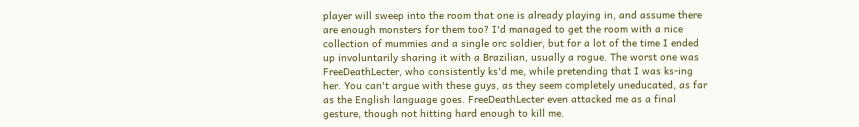player will sweep into the room that one is already playing in, and assume there are enough monsters for them too? I'd managed to get the room with a nice collection of mummies and a single orc soldier, but for a lot of the time I ended up involuntarily sharing it with a Brazilian, usually a rogue. The worst one was FreeDeathLecter, who consistently ks'd me, while pretending that I was ks-ing her. You can't argue with these guys, as they seem completely uneducated, as far as the English language goes. FreeDeathLecter even attacked me as a final gesture, though not hitting hard enough to kill me.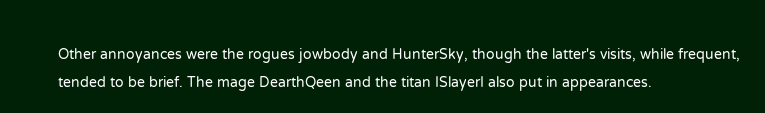Other annoyances were the rogues jowbody and HunterSky, though the latter's visits, while frequent, tended to be brief. The mage DearthQeen and the titan ISlayerI also put in appearances.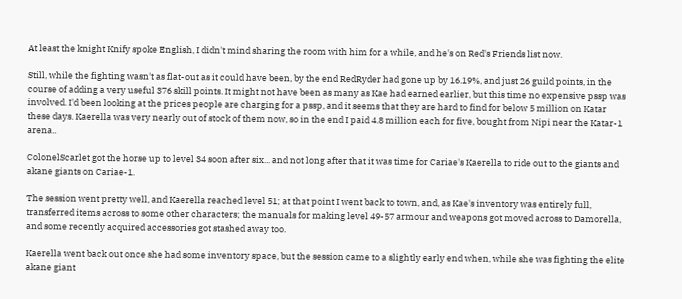At least the knight Knify spoke English, I didn't mind sharing the room with him for a while, and he's on Red's Friends list now.

Still, while the fighting wasn't as flat-out as it could have been, by the end RedRyder had gone up by 16.19%, and just 26 guild points, in the course of adding a very useful 376 skill points. It might not have been as many as Kae had earned earlier, but this time no expensive pssp was involved. I'd been looking at the prices people are charging for a pssp, and it seems that they are hard to find for below 5 million on Katar these days. Kaerella was very nearly out of stock of them now, so in the end I paid 4.8 million each for five, bought from Nipi near the Katar-1 arena..

ColonelScarlet got the horse up to level 34 soon after six... and not long after that it was time for Cariae's Kaerella to ride out to the giants and akane giants on Cariae-1.

The session went pretty well, and Kaerella reached level 51; at that point I went back to town, and, as Kae's inventory was entirely full, transferred items across to some other characters; the manuals for making level 49-57 armour and weapons got moved across to Damorella, and some recently acquired accessories got stashed away too.

Kaerella went back out once she had some inventory space, but the session came to a slightly early end when, while she was fighting the elite akane giant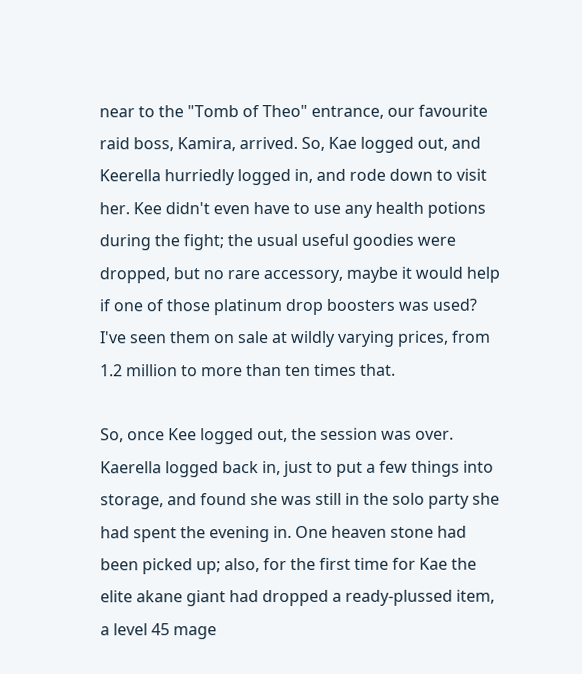near to the "Tomb of Theo" entrance, our favourite raid boss, Kamira, arrived. So, Kae logged out, and Keerella hurriedly logged in, and rode down to visit her. Kee didn't even have to use any health potions during the fight; the usual useful goodies were dropped, but no rare accessory, maybe it would help if one of those platinum drop boosters was used? I've seen them on sale at wildly varying prices, from 1.2 million to more than ten times that.

So, once Kee logged out, the session was over. Kaerella logged back in, just to put a few things into storage, and found she was still in the solo party she had spent the evening in. One heaven stone had been picked up; also, for the first time for Kae the elite akane giant had dropped a ready-plussed item, a level 45 mage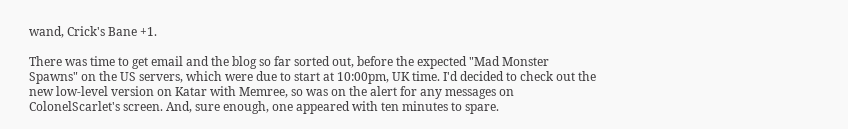wand, Crick's Bane +1.

There was time to get email and the blog so far sorted out, before the expected "Mad Monster Spawns" on the US servers, which were due to start at 10:00pm, UK time. I'd decided to check out the new low-level version on Katar with Memree, so was on the alert for any messages on ColonelScarlet's screen. And, sure enough, one appeared with ten minutes to spare.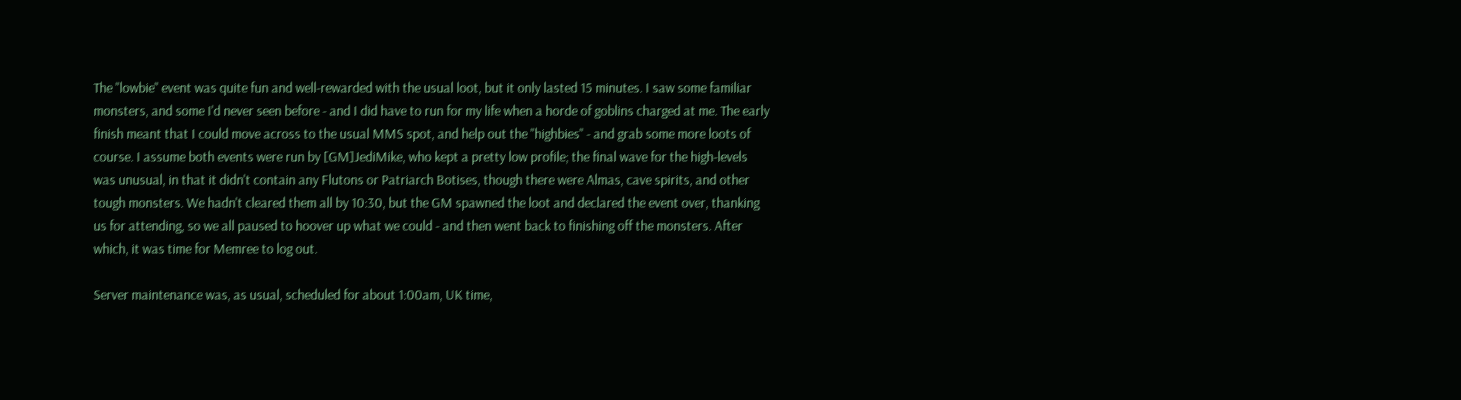The "lowbie" event was quite fun and well-rewarded with the usual loot, but it only lasted 15 minutes. I saw some familiar monsters, and some I'd never seen before - and I did have to run for my life when a horde of goblins charged at me. The early finish meant that I could move across to the usual MMS spot, and help out the "highbies" - and grab some more loots of course. I assume both events were run by [GM]JediMike, who kept a pretty low profile; the final wave for the high-levels was unusual, in that it didn't contain any Flutons or Patriarch Botises, though there were Almas, cave spirits, and other tough monsters. We hadn't cleared them all by 10:30, but the GM spawned the loot and declared the event over, thanking us for attending, so we all paused to hoover up what we could - and then went back to finishing off the monsters. After which, it was time for Memree to log out.

Server maintenance was, as usual, scheduled for about 1:00am, UK time,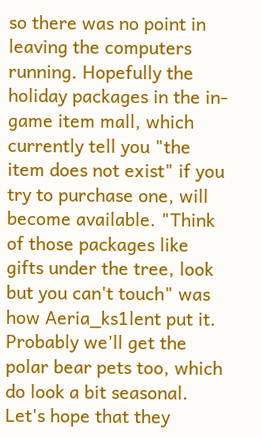so there was no point in leaving the computers running. Hopefully the holiday packages in the in-game item mall, which currently tell you "the item does not exist" if you try to purchase one, will become available. "Think of those packages like gifts under the tree, look but you can't touch" was how Aeria_ks1lent put it. Probably we'll get the polar bear pets too, which do look a bit seasonal. Let's hope that they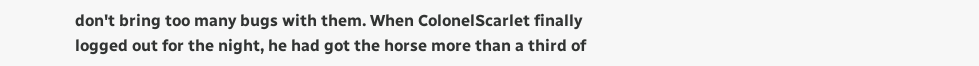don't bring too many bugs with them. When ColonelScarlet finally logged out for the night, he had got the horse more than a third of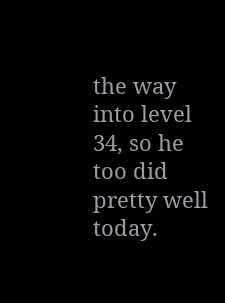the way into level 34, so he too did pretty well today.